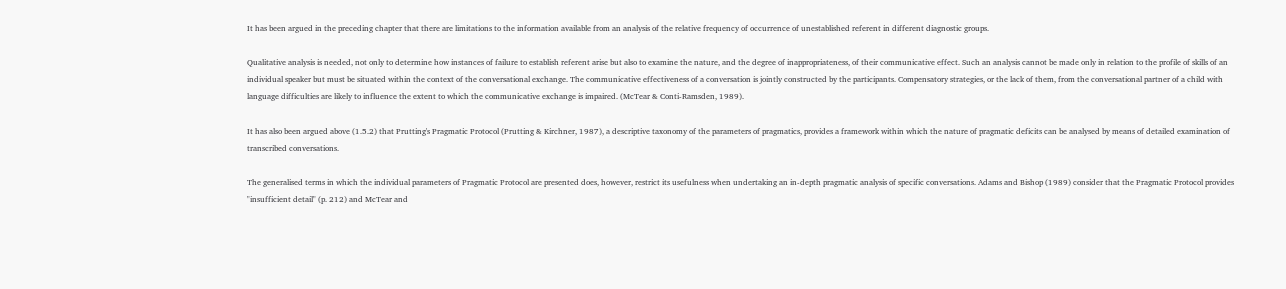It has been argued in the preceding chapter that there are limitations to the information available from an analysis of the relative frequency of occurrence of unestablished referent in different diagnostic groups.

Qualitative analysis is needed, not only to determine how instances of failure to establish referent arise but also to examine the nature, and the degree of inappropriateness, of their communicative effect. Such an analysis cannot be made only in relation to the profile of skills of an individual speaker but must be situated within the context of the conversational exchange. The communicative effectiveness of a conversation is jointly constructed by the participants. Compensatory strategies, or the lack of them, from the conversational partner of a child with language difficulties are likely to influence the extent to which the communicative exchange is impaired. (McTear & Conti-Ramsden, 1989).

It has also been argued above (1.5.2) that Prutting's Pragmatic Protocol (Prutting & Kirchner, 1987), a descriptive taxonomy of the parameters of pragmatics, provides a framework within which the nature of pragmatic deficits can be analysed by means of detailed examination of transcribed conversations.

The generalised terms in which the individual parameters of Pragmatic Protocol are presented does, however, restrict its usefulness when undertaking an in-depth pragmatic analysis of specific conversations. Adams and Bishop (1989) consider that the Pragmatic Protocol provides "insufficient detail" (p. 212) and McTear and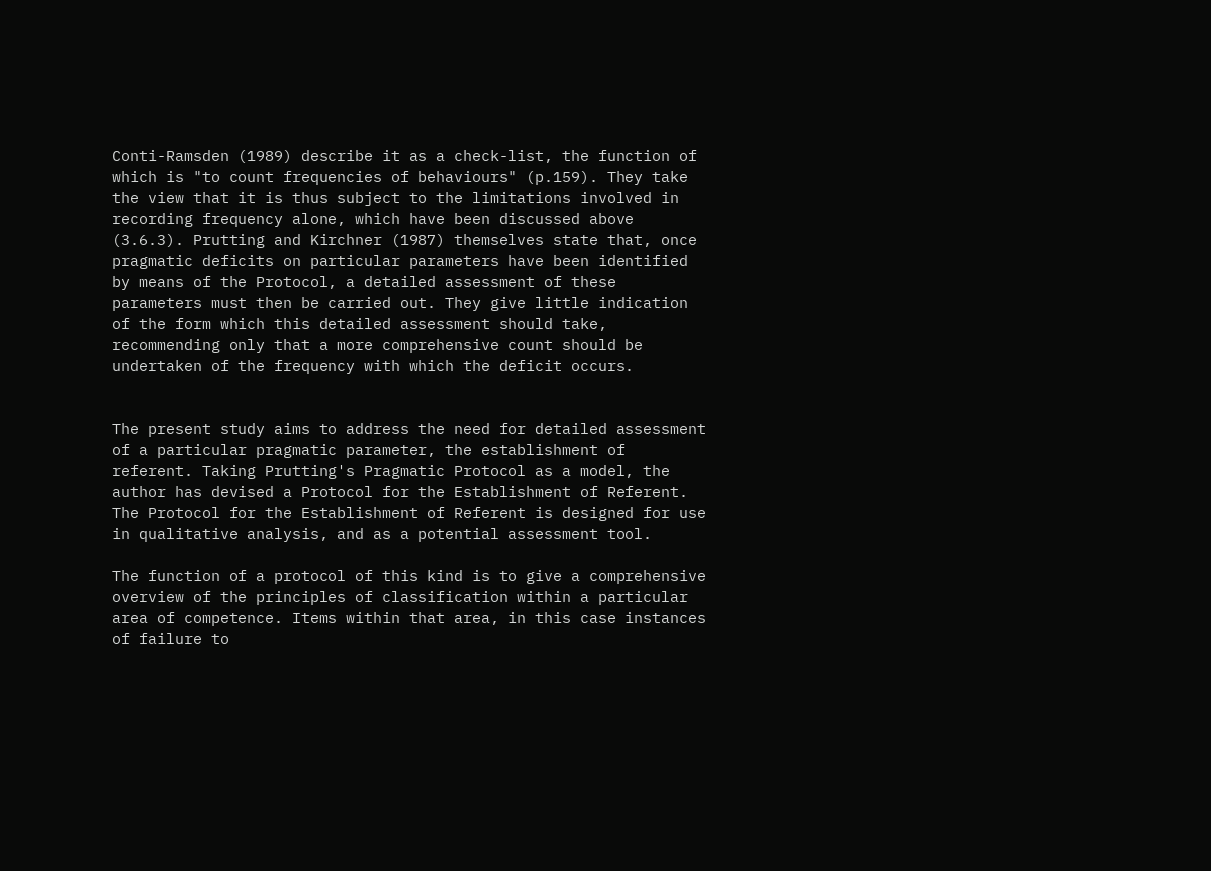Conti-Ramsden (1989) describe it as a check-list, the function of which is "to count frequencies of behaviours" (p.159). They take the view that it is thus subject to the limitations involved in recording frequency alone, which have been discussed above (3.6.3). Prutting and Kirchner (1987) themselves state that, once pragmatic deficits on particular parameters have been identified by means of the Protocol, a detailed assessment of these parameters must then be carried out. They give little indication of the form which this detailed assessment should take, recommending only that a more comprehensive count should be undertaken of the frequency with which the deficit occurs.


The present study aims to address the need for detailed assessment of a particular pragmatic parameter, the establishment of referent. Taking Prutting's Pragmatic Protocol as a model, the author has devised a Protocol for the Establishment of Referent. The Protocol for the Establishment of Referent is designed for use in qualitative analysis, and as a potential assessment tool.

The function of a protocol of this kind is to give a comprehensive overview of the principles of classification within a particular area of competence. Items within that area, in this case instances of failure to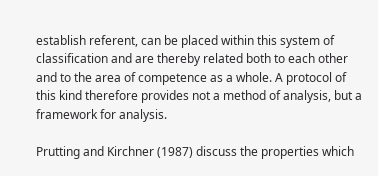establish referent, can be placed within this system of classification and are thereby related both to each other and to the area of competence as a whole. A protocol of this kind therefore provides not a method of analysis, but a framework for analysis.

Prutting and Kirchner (1987) discuss the properties which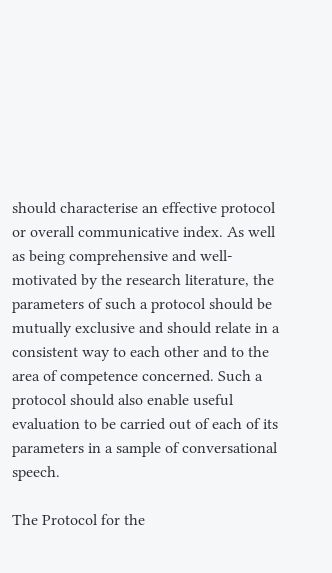should characterise an effective protocol or overall communicative index. As well as being comprehensive and well-motivated by the research literature, the parameters of such a protocol should be mutually exclusive and should relate in a consistent way to each other and to the area of competence concerned. Such a protocol should also enable useful evaluation to be carried out of each of its parameters in a sample of conversational speech.

The Protocol for the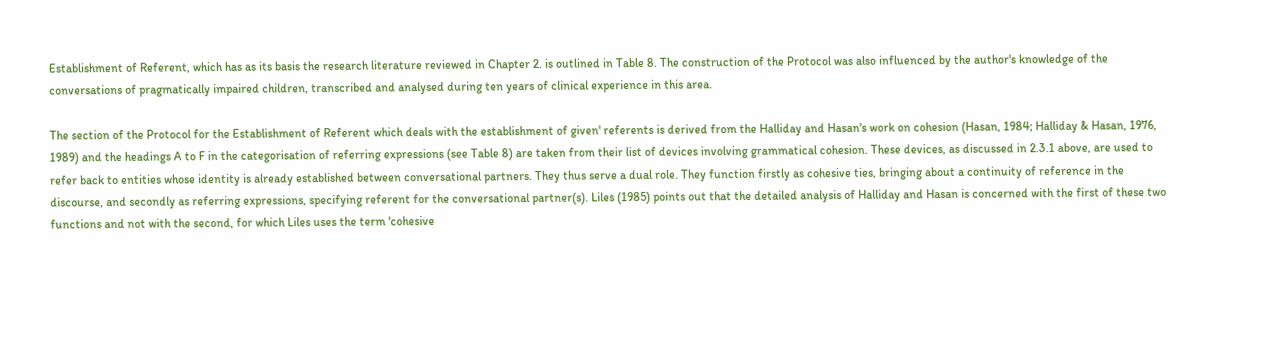Establishment of Referent, which has as its basis the research literature reviewed in Chapter 2. is outlined in Table 8. The construction of the Protocol was also influenced by the author's knowledge of the conversations of pragmatically impaired children, transcribed and analysed during ten years of clinical experience in this area.

The section of the Protocol for the Establishment of Referent which deals with the establishment of given' referents is derived from the Halliday and Hasan's work on cohesion (Hasan, 1984; Halliday & Hasan, 1976, 1989) and the headings A to F in the categorisation of referring expressions (see Table 8) are taken from their list of devices involving grammatical cohesion. These devices, as discussed in 2.3.1 above, are used to refer back to entities whose identity is already established between conversational partners. They thus serve a dual role. They function firstly as cohesive ties, bringing about a continuity of reference in the discourse, and secondly as referring expressions, specifying referent for the conversational partner(s). Liles (1985) points out that the detailed analysis of Halliday and Hasan is concerned with the first of these two functions and not with the second, for which Liles uses the term 'cohesive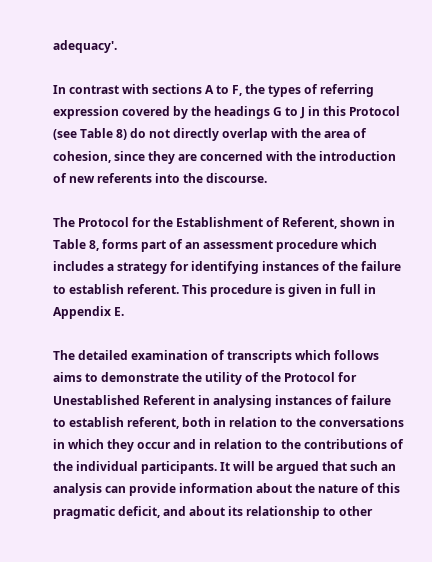adequacy'.

In contrast with sections A to F, the types of referring expression covered by the headings G to J in this Protocol (see Table 8) do not directly overlap with the area of cohesion, since they are concerned with the introduction of new referents into the discourse.

The Protocol for the Establishment of Referent, shown in Table 8, forms part of an assessment procedure which includes a strategy for identifying instances of the failure to establish referent. This procedure is given in full in Appendix E.

The detailed examination of transcripts which follows aims to demonstrate the utility of the Protocol for Unestablished Referent in analysing instances of failure to establish referent, both in relation to the conversations in which they occur and in relation to the contributions of the individual participants. It will be argued that such an analysis can provide information about the nature of this pragmatic deficit, and about its relationship to other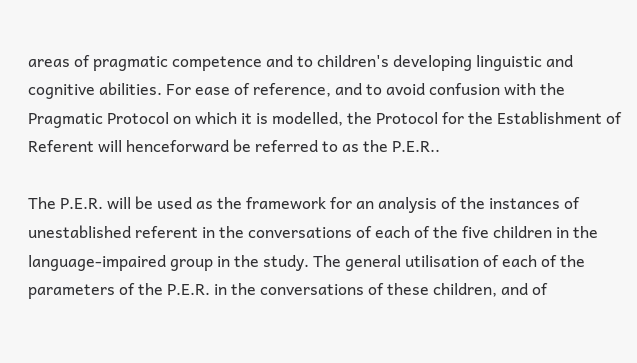areas of pragmatic competence and to children's developing linguistic and cognitive abilities. For ease of reference, and to avoid confusion with the Pragmatic Protocol on which it is modelled, the Protocol for the Establishment of Referent will henceforward be referred to as the P.E.R..

The P.E.R. will be used as the framework for an analysis of the instances of unestablished referent in the conversations of each of the five children in the language-impaired group in the study. The general utilisation of each of the parameters of the P.E.R. in the conversations of these children, and of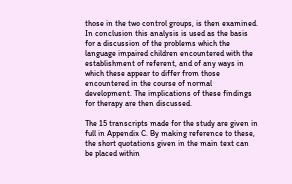those in the two control groups, is then examined. In conclusion this analysis is used as the basis for a discussion of the problems which the language impaired children encountered with the establishment of referent, and of any ways in which these appear to differ from those encountered in the course of normal development. The implications of these findings for therapy are then discussed.

The 15 transcripts made for the study are given in full in Appendix C. By making reference to these, the short quotations given in the main text can be placed within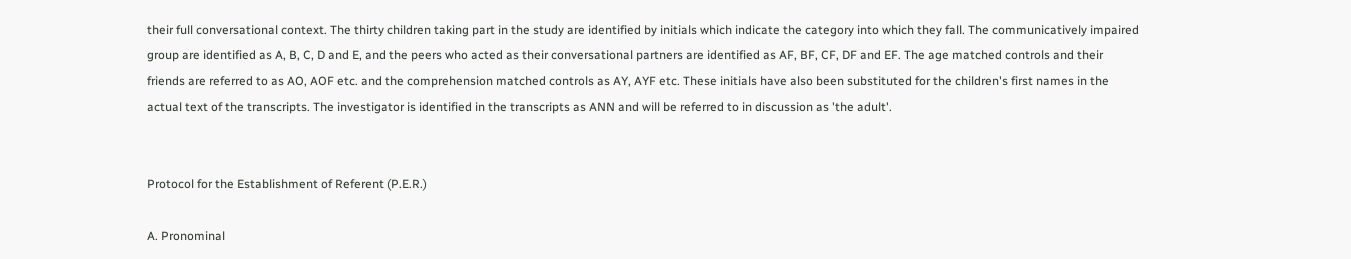their full conversational context. The thirty children taking part in the study are identified by initials which indicate the category into which they fall. The communicatively impaired group are identified as A, B, C, D and E, and the peers who acted as their conversational partners are identified as AF, BF, CF, DF and EF. The age matched controls and their friends are referred to as AO, AOF etc. and the comprehension matched controls as AY, AYF etc. These initials have also been substituted for the children's first names in the actual text of the transcripts. The investigator is identified in the transcripts as ANN and will be referred to in discussion as 'the adult'.


Protocol for the Establishment of Referent (P.E.R.)

A. Pronominal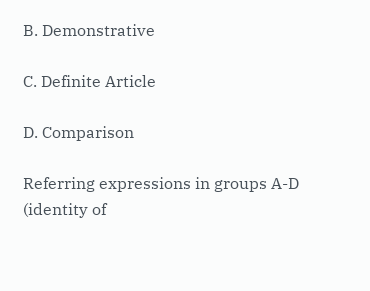B. Demonstrative

C. Definite Article

D. Comparison

Referring expressions in groups A-D (identity of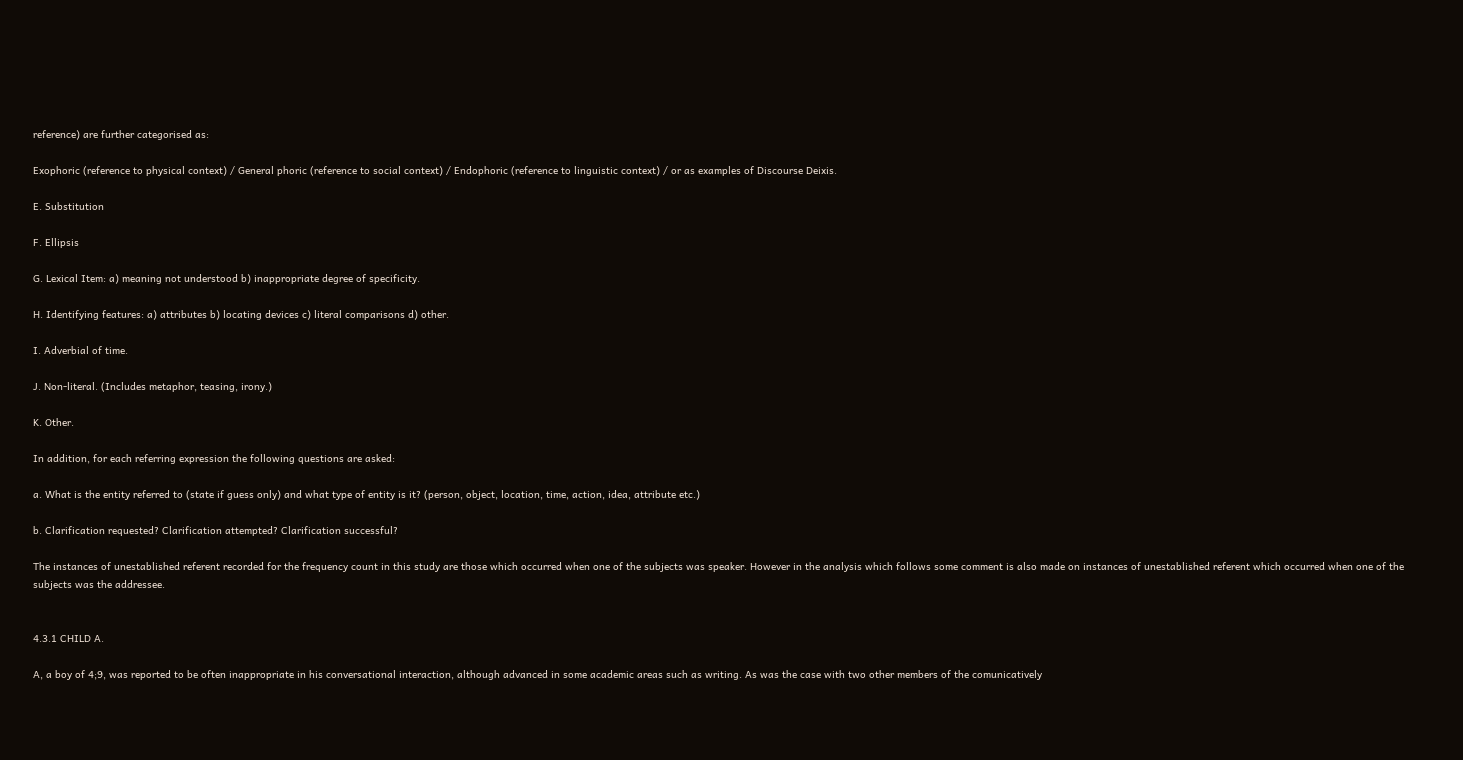reference) are further categorised as:

Exophoric (reference to physical context) / General phoric (reference to social context) / Endophoric (reference to linguistic context) / or as examples of Discourse Deixis.

E. Substitution

F. Ellipsis

G. Lexical Item: a) meaning not understood b) inappropriate degree of specificity.

H. Identifying features: a) attributes b) locating devices c) literal comparisons d) other.

I. Adverbial of time.

J. Non-literal. (Includes metaphor, teasing, irony.)

K. Other.

In addition, for each referring expression the following questions are asked:

a. What is the entity referred to (state if guess only) and what type of entity is it? (person, object, location, time, action, idea, attribute etc.)

b. Clarification requested? Clarification attempted? Clarification successful?

The instances of unestablished referent recorded for the frequency count in this study are those which occurred when one of the subjects was speaker. However in the analysis which follows some comment is also made on instances of unestablished referent which occurred when one of the subjects was the addressee.


4.3.1 CHILD A.

A, a boy of 4;9, was reported to be often inappropriate in his conversational interaction, although advanced in some academic areas such as writing. As was the case with two other members of the comunicatively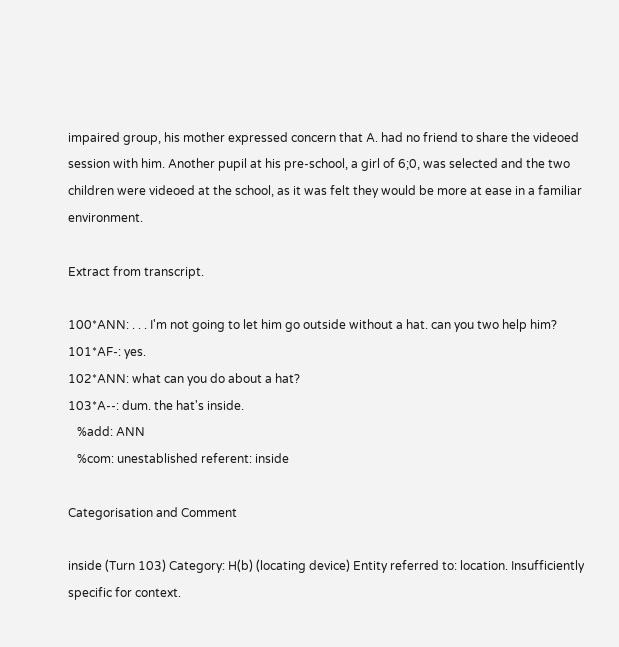impaired group, his mother expressed concern that A. had no friend to share the videoed session with him. Another pupil at his pre-school, a girl of 6;0, was selected and the two children were videoed at the school, as it was felt they would be more at ease in a familiar environment.

Extract from transcript.

100*ANN: . . . I'm not going to let him go outside without a hat. can you two help him? 101*AF-: yes.
102*ANN: what can you do about a hat?
103*A--: dum. the hat's inside.
   %add: ANN
   %com: unestablished referent: inside

Categorisation and Comment

inside (Turn 103) Category: H(b) (locating device) Entity referred to: location. Insufficiently specific for context.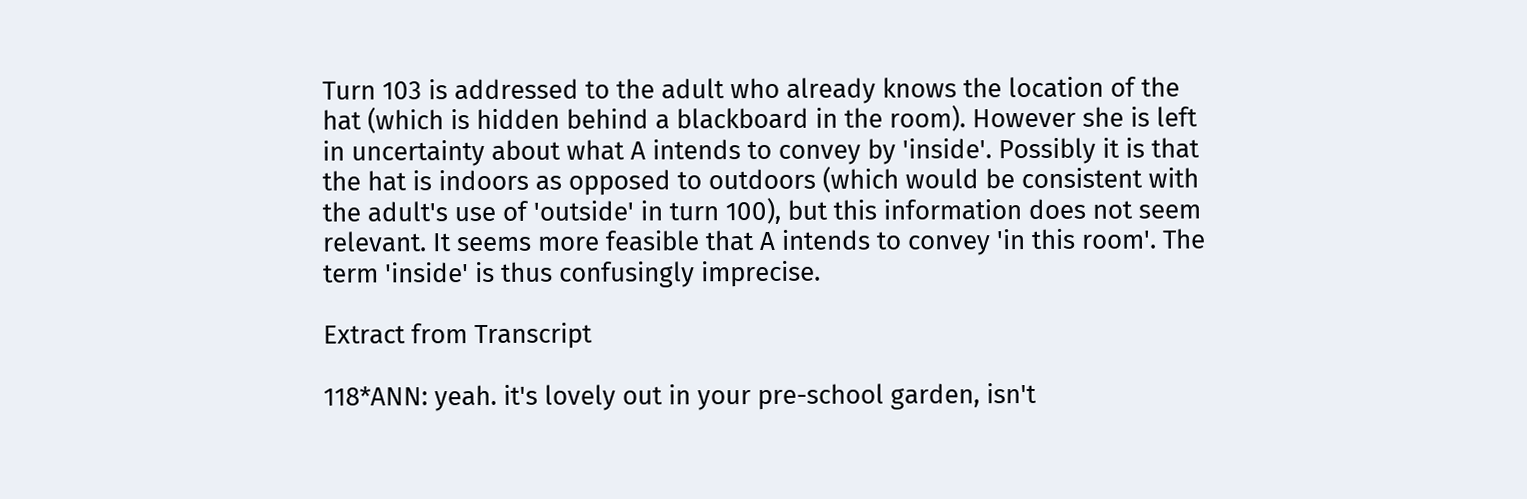Turn 103 is addressed to the adult who already knows the location of the hat (which is hidden behind a blackboard in the room). However she is left in uncertainty about what A intends to convey by 'inside'. Possibly it is that the hat is indoors as opposed to outdoors (which would be consistent with the adult's use of 'outside' in turn 100), but this information does not seem relevant. It seems more feasible that A intends to convey 'in this room'. The term 'inside' is thus confusingly imprecise.

Extract from Transcript

118*ANN: yeah. it's lovely out in your pre-school garden, isn't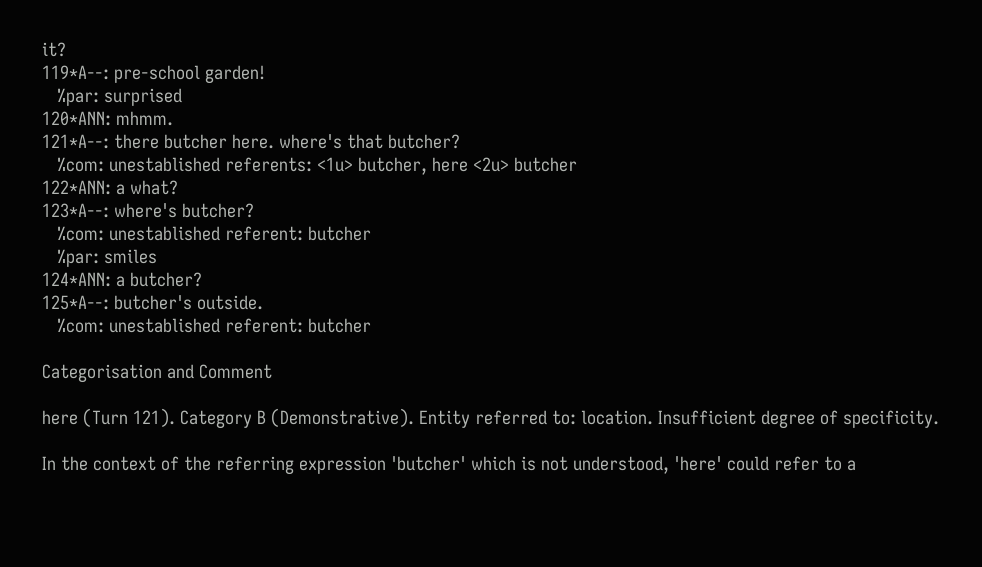it?
119*A--: pre-school garden!
   %par: surprised
120*ANN: mhmm.
121*A--: there butcher here. where's that butcher?
   %com: unestablished referents: <1u> butcher, here <2u> butcher
122*ANN: a what?
123*A--: where's butcher?
   %com: unestablished referent: butcher
   %par: smiles
124*ANN: a butcher?
125*A--: butcher's outside.
   %com: unestablished referent: butcher

Categorisation and Comment

here (Turn 121). Category B (Demonstrative). Entity referred to: location. Insufficient degree of specificity.

In the context of the referring expression 'butcher' which is not understood, 'here' could refer to a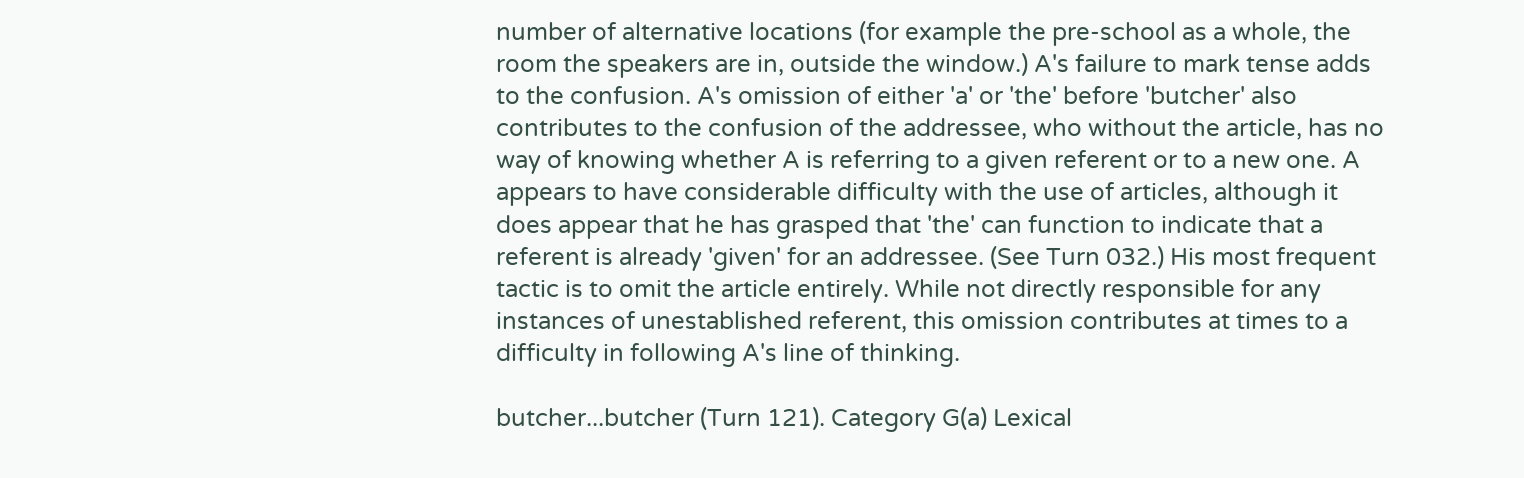number of alternative locations (for example the pre-school as a whole, the room the speakers are in, outside the window.) A's failure to mark tense adds to the confusion. A's omission of either 'a' or 'the' before 'butcher' also contributes to the confusion of the addressee, who without the article, has no way of knowing whether A is referring to a given referent or to a new one. A appears to have considerable difficulty with the use of articles, although it does appear that he has grasped that 'the' can function to indicate that a referent is already 'given' for an addressee. (See Turn 032.) His most frequent tactic is to omit the article entirely. While not directly responsible for any instances of unestablished referent, this omission contributes at times to a difficulty in following A's line of thinking.

butcher...butcher (Turn 121). Category G(a) Lexical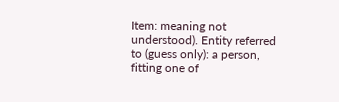Item: meaning not understood). Entity referred to (guess only): a person, fitting one of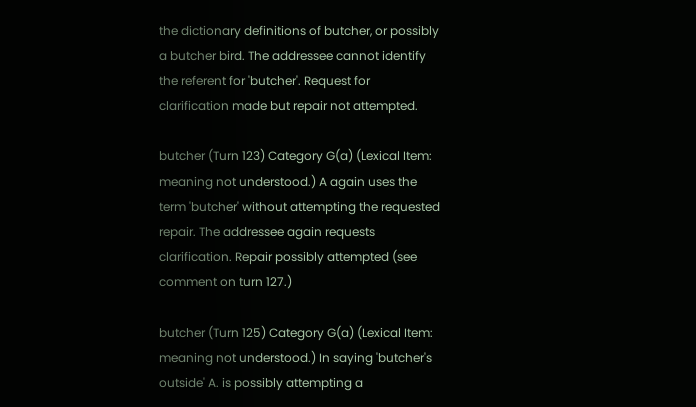the dictionary definitions of butcher, or possibly a butcher bird. The addressee cannot identify the referent for 'butcher'. Request for clarification made but repair not attempted.

butcher (Turn 123) Category G(a) (Lexical Item: meaning not understood.) A again uses the term 'butcher' without attempting the requested repair. The addressee again requests clarification. Repair possibly attempted (see comment on turn 127.)

butcher (Turn 125) Category G(a) (Lexical Item: meaning not understood.) In saying 'butcher's outside' A. is possibly attempting a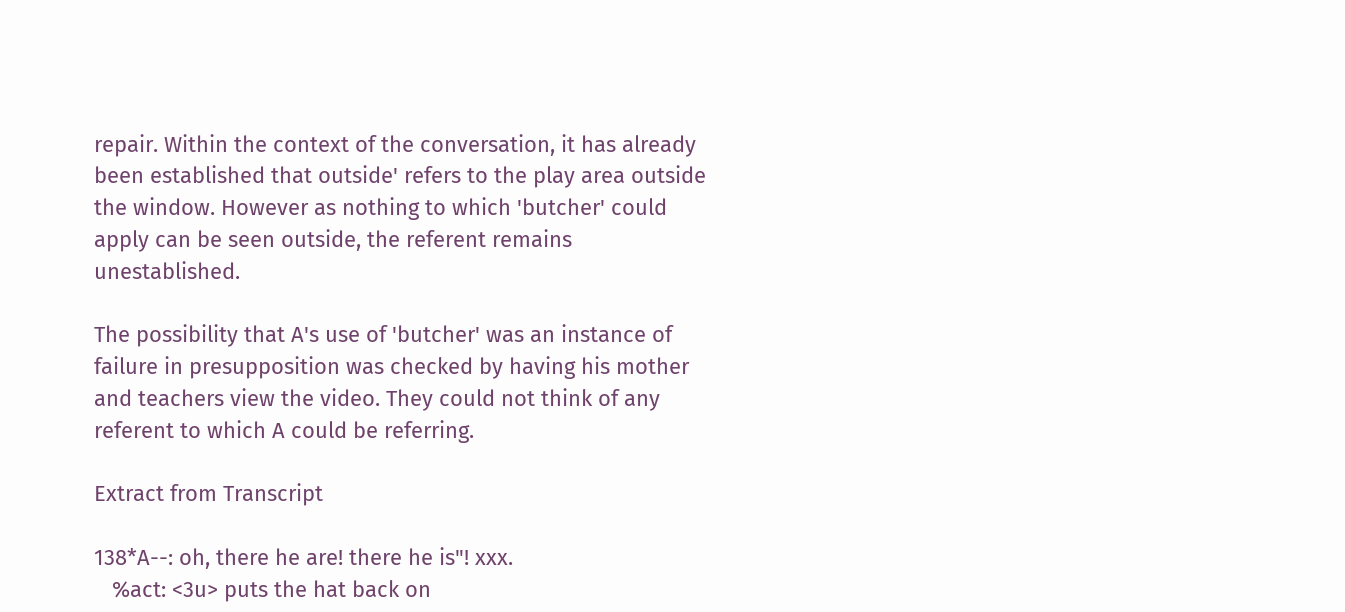repair. Within the context of the conversation, it has already been established that outside' refers to the play area outside the window. However as nothing to which 'butcher' could apply can be seen outside, the referent remains unestablished.

The possibility that A's use of 'butcher' was an instance of failure in presupposition was checked by having his mother and teachers view the video. They could not think of any referent to which A could be referring.

Extract from Transcript

138*A--: oh, there he are! there he is"! xxx.
   %act: <3u> puts the hat back on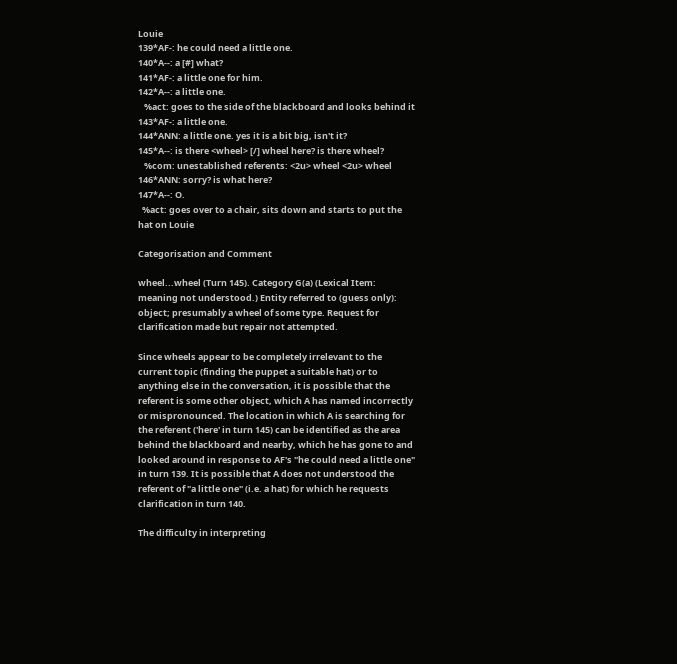Louie
139*AF-: he could need a little one.
140*A--: a [#] what?
141*AF-: a little one for him.
142*A--: a little one.
   %act: goes to the side of the blackboard and looks behind it
143*AF-: a little one.
144*ANN: a little one. yes it is a bit big, isn't it?
145*A--: is there <wheel> [/] wheel here? is there wheel?
   %com: unestablished referents: <2u> wheel <2u> wheel
146*ANN: sorry? is what here?
147*A--: O.
  %act: goes over to a chair, sits down and starts to put the hat on Louie

Categorisation and Comment

wheel...wheel (Turn 145). Category G(a) (Lexical Item: meaning not understood.) Entity referred to (guess only): object; presumably a wheel of some type. Request for clarification made but repair not attempted.

Since wheels appear to be completely irrelevant to the current topic (finding the puppet a suitable hat) or to anything else in the conversation, it is possible that the referent is some other object, which A has named incorrectly or mispronounced. The location in which A is searching for the referent ('here' in turn 145) can be identified as the area behind the blackboard and nearby, which he has gone to and looked around in response to AF's "he could need a little one" in turn 139. It is possible that A does not understood the referent of "a little one" (i.e. a hat) for which he requests clarification in turn 140.

The difficulty in interpreting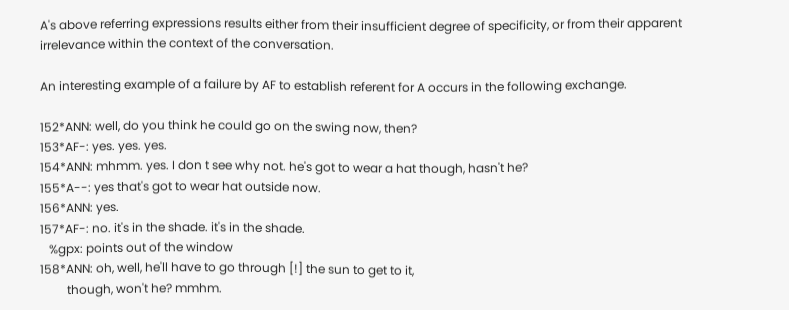A's above referring expressions results either from their insufficient degree of specificity, or from their apparent irrelevance within the context of the conversation.

An interesting example of a failure by AF to establish referent for A occurs in the following exchange.

152*ANN: well, do you think he could go on the swing now, then?
153*AF-: yes. yes. yes.
154*ANN: mhmm. yes. I don t see why not. he's got to wear a hat though, hasn't he?
155*A--: yes that's got to wear hat outside now.
156*ANN: yes.
157*AF-: no. it's in the shade. it's in the shade.
   %gpx: points out of the window
158*ANN: oh, well, he'll have to go through [!] the sun to get to it,
         though, won't he? mmhm.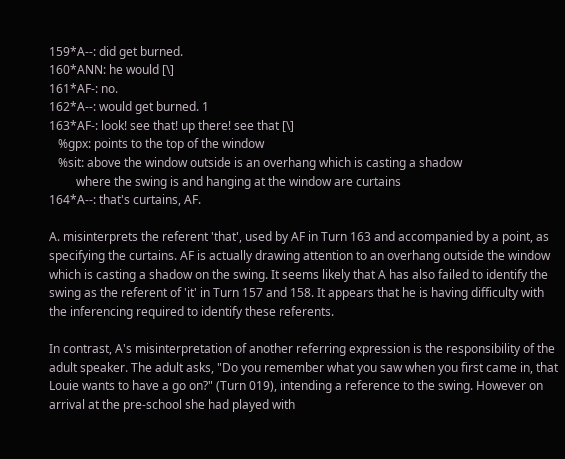159*A--: did get burned.
160*ANN: he would [\]
161*AF-: no.
162*A--: would get burned. 1
163*AF-: look! see that! up there! see that [\]
   %gpx: points to the top of the window
   %sit: above the window outside is an overhang which is casting a shadow
         where the swing is and hanging at the window are curtains
164*A--: that's curtains, AF.

A. misinterprets the referent 'that', used by AF in Turn 163 and accompanied by a point, as specifying the curtains. AF is actually drawing attention to an overhang outside the window which is casting a shadow on the swing. It seems likely that A has also failed to identify the swing as the referent of 'it' in Turn 157 and 158. It appears that he is having difficulty with the inferencing required to identify these referents.

In contrast, A's misinterpretation of another referring expression is the responsibility of the adult speaker. The adult asks, "Do you remember what you saw when you first came in, that Louie wants to have a go on?" (Turn 019), intending a reference to the swing. However on arrival at the pre-school she had played with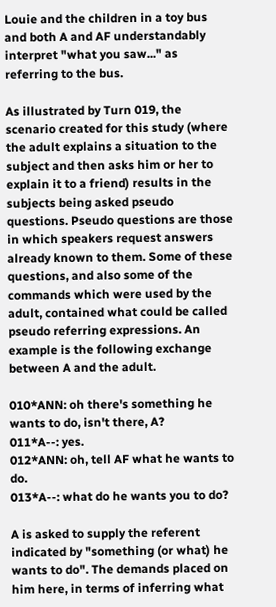Louie and the children in a toy bus and both A and AF understandably interpret "what you saw..." as referring to the bus.

As illustrated by Turn 019, the scenario created for this study (where the adult explains a situation to the subject and then asks him or her to explain it to a friend) results in the subjects being asked pseudo questions. Pseudo questions are those in which speakers request answers already known to them. Some of these questions, and also some of the commands which were used by the adult, contained what could be called pseudo referring expressions. An example is the following exchange between A and the adult.

010*ANN: oh there's something he wants to do, isn't there, A?
011*A--: yes.
012*ANN: oh, tell AF what he wants to do.
013*A--: what do he wants you to do?

A is asked to supply the referent indicated by "something (or what) he wants to do". The demands placed on him here, in terms of inferring what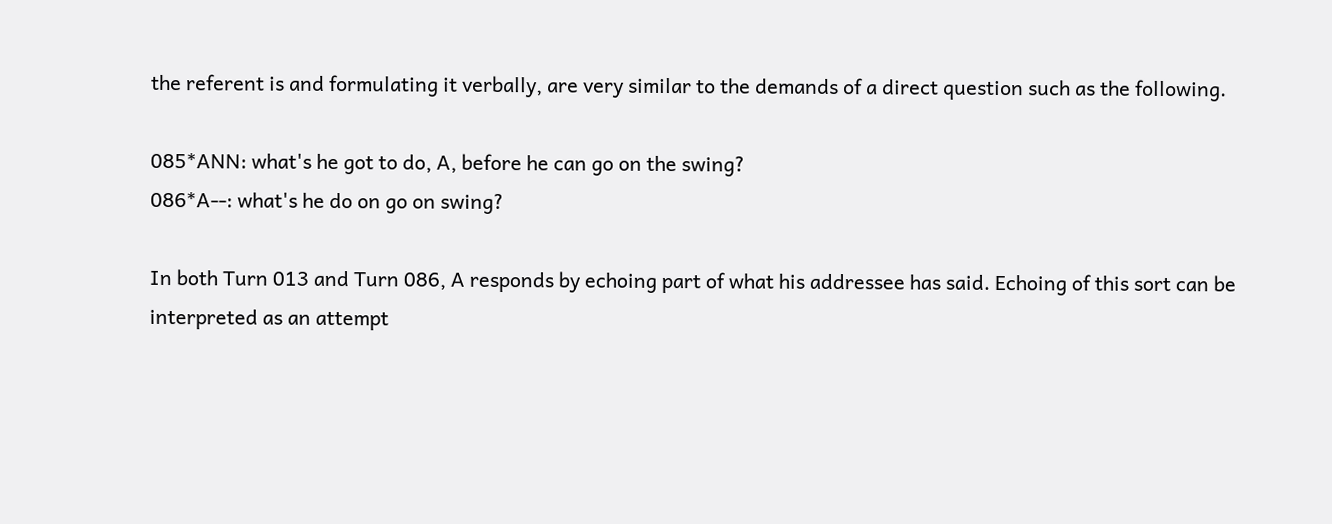the referent is and formulating it verbally, are very similar to the demands of a direct question such as the following.

085*ANN: what's he got to do, A, before he can go on the swing?
086*A--: what's he do on go on swing?

In both Turn 013 and Turn 086, A responds by echoing part of what his addressee has said. Echoing of this sort can be interpreted as an attempt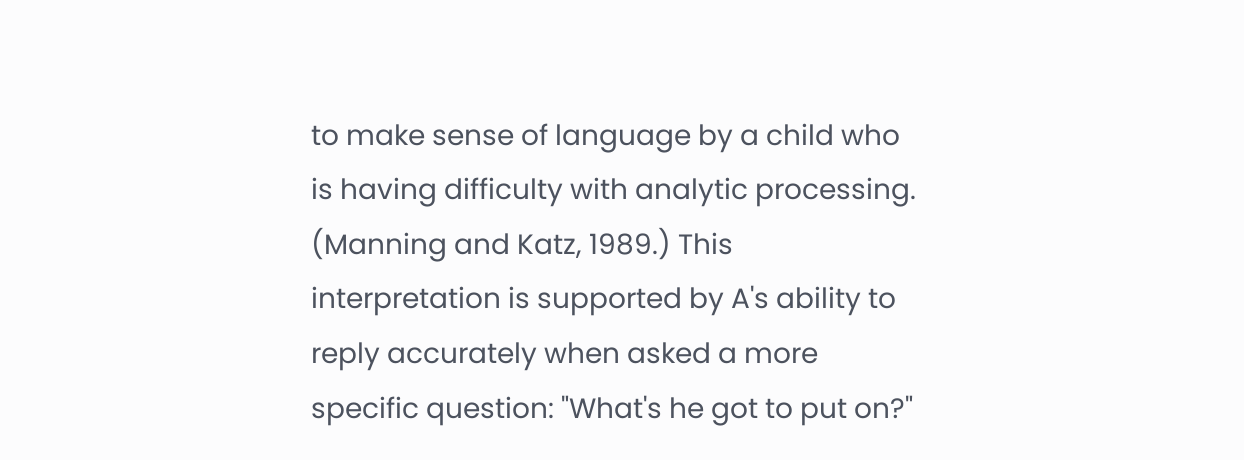to make sense of language by a child who is having difficulty with analytic processing. (Manning and Katz, 1989.) This interpretation is supported by A's ability to reply accurately when asked a more specific question: "What's he got to put on?"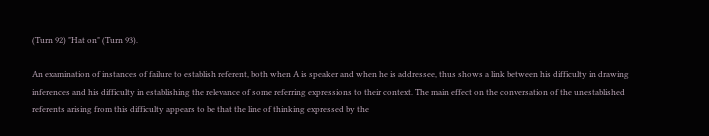(Turn 92) "Hat on" (Turn 93).

An examination of instances of failure to establish referent, both when A is speaker and when he is addressee, thus shows a link between his difficulty in drawing inferences and his difficulty in establishing the relevance of some referring expressions to their context. The main effect on the conversation of the unestablished referents arising from this difficulty appears to be that the line of thinking expressed by the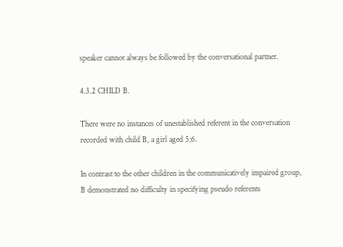speaker cannot always be followed by the conversational partner.

4.3.2 CHILD B.

There were no instances of unestablished referent in the conversation recorded with child B, a girl aged 5;6.

In contrast to the other children in the communicatively impaired group, B demonstrated no difficulty in specifying pseudo referents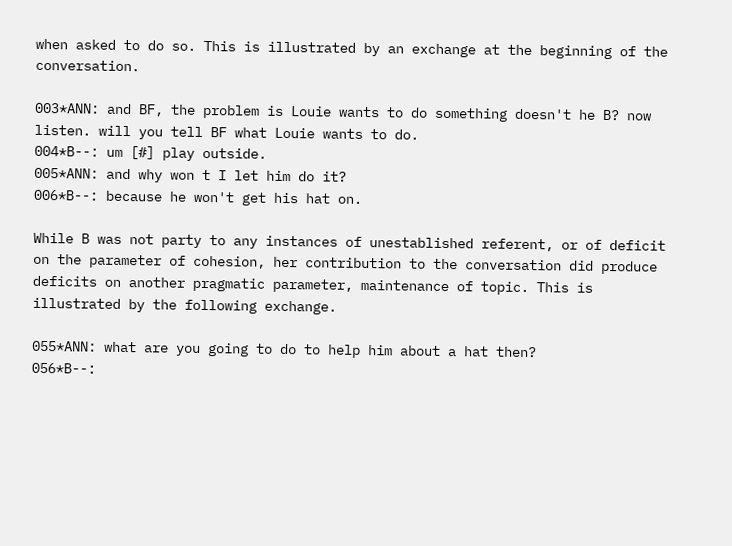when asked to do so. This is illustrated by an exchange at the beginning of the conversation.

003*ANN: and BF, the problem is Louie wants to do something doesn't he B? now listen. will you tell BF what Louie wants to do.
004*B--: um [#] play outside.
005*ANN: and why won t I let him do it?
006*B--: because he won't get his hat on.

While B was not party to any instances of unestablished referent, or of deficit on the parameter of cohesion, her contribution to the conversation did produce deficits on another pragmatic parameter, maintenance of topic. This is illustrated by the following exchange.

055*ANN: what are you going to do to help him about a hat then?
056*B--: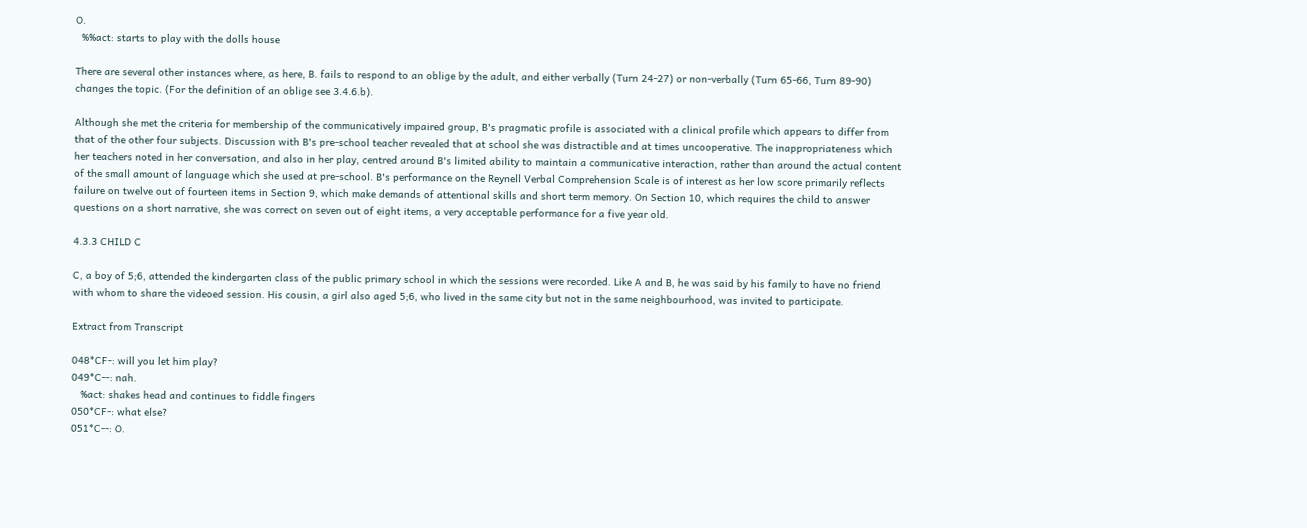O.
  %%act: starts to play with the dolls house

There are several other instances where, as here, B. fails to respond to an oblige by the adult, and either verbally (Turn 24-27) or non-verbally (Turn 65-66, Turn 89-90) changes the topic. (For the definition of an oblige see 3.4.6.b).

Although she met the criteria for membership of the communicatively impaired group, B's pragmatic profile is associated with a clinical profile which appears to differ from that of the other four subjects. Discussion with B's pre-school teacher revealed that at school she was distractible and at times uncooperative. The inappropriateness which her teachers noted in her conversation, and also in her play, centred around B's limited ability to maintain a communicative interaction, rather than around the actual content of the small amount of language which she used at pre-school. B's performance on the Reynell Verbal Comprehension Scale is of interest as her low score primarily reflects failure on twelve out of fourteen items in Section 9, which make demands of attentional skills and short term memory. On Section 10, which requires the child to answer questions on a short narrative, she was correct on seven out of eight items, a very acceptable performance for a five year old.

4.3.3 CHILD C

C, a boy of 5;6, attended the kindergarten class of the public primary school in which the sessions were recorded. Like A and B, he was said by his family to have no friend with whom to share the videoed session. His cousin, a girl also aged 5;6, who lived in the same city but not in the same neighbourhood, was invited to participate.

Extract from Transcript

048*CF-: will you let him play?
049*C--: nah.
   %act: shakes head and continues to fiddle fingers
050*CF-: what else?
051*C--: O.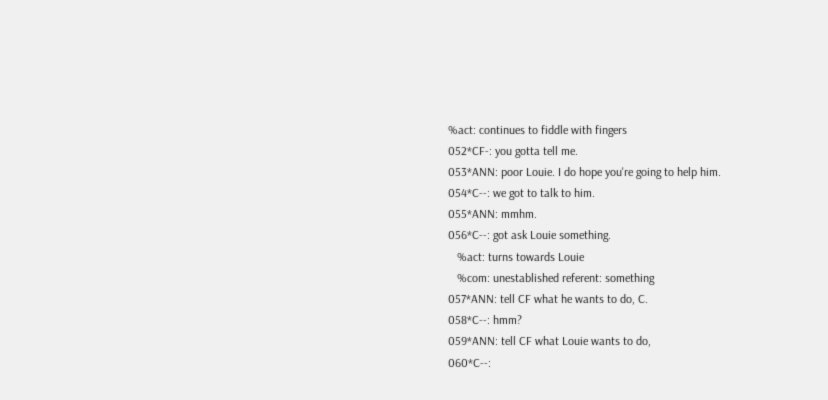%act: continues to fiddle with fingers
052*CF-: you gotta tell me.
053*ANN: poor Louie. I do hope you're going to help him.
054*C--: we got to talk to him.
055*ANN: mmhm.
056*C--: got ask Louie something.
   %act: turns towards Louie
   %com: unestablished referent: something
057*ANN: tell CF what he wants to do, C.
058*C--: hmm?
059*ANN: tell CF what Louie wants to do,
060*C--: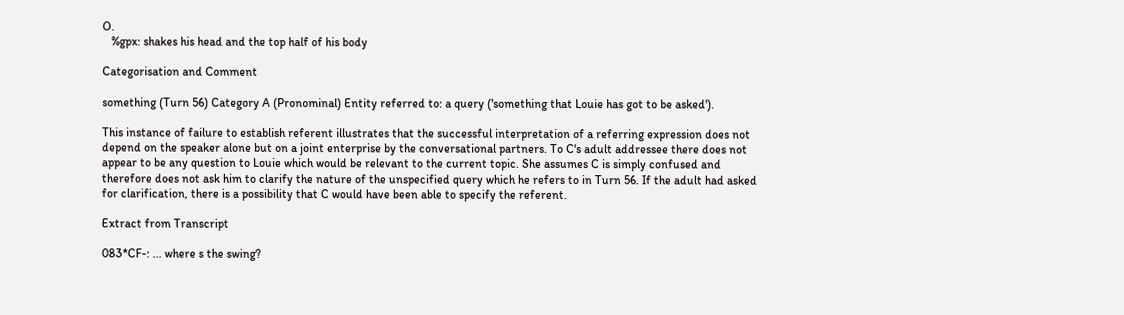O.
   %gpx: shakes his head and the top half of his body

Categorisation and Comment

something (Turn 56) Category A (Pronominal) Entity referred to: a query ('something that Louie has got to be asked').

This instance of failure to establish referent illustrates that the successful interpretation of a referring expression does not depend on the speaker alone but on a joint enterprise by the conversational partners. To C's adult addressee there does not appear to be any question to Louie which would be relevant to the current topic. She assumes C is simply confused and therefore does not ask him to clarify the nature of the unspecified query which he refers to in Turn 56. If the adult had asked for clarification, there is a possibility that C would have been able to specify the referent.

Extract from Transcript

083*CF-: ... where s the swing?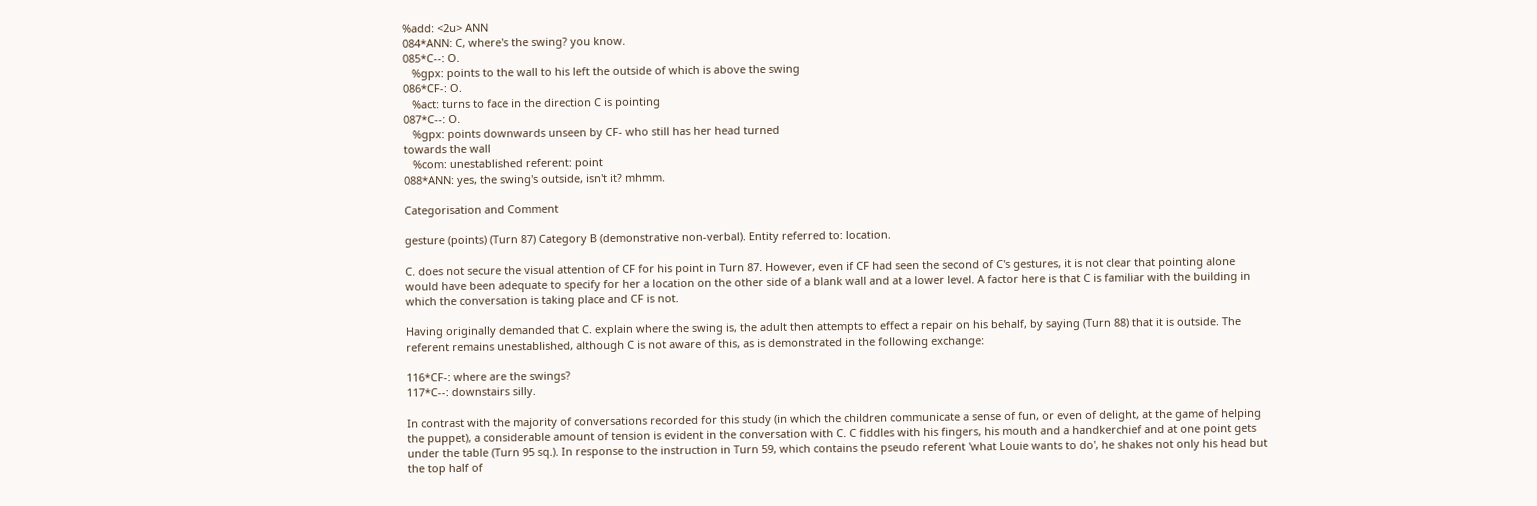%add: <2u> ANN
084*ANN: C, where's the swing? you know.
085*C--: O.
   %gpx: points to the wall to his left the outside of which is above the swing
086*CF-: O.
   %act: turns to face in the direction C is pointing
087*C--: O.
   %gpx: points downwards unseen by CF- who still has her head turned
towards the wall
   %com: unestablished referent: point
088*ANN: yes, the swing's outside, isn't it? mhmm.

Categorisation and Comment

gesture (points) (Turn 87) Category B (demonstrative non-verbal). Entity referred to: location.

C. does not secure the visual attention of CF for his point in Turn 87. However, even if CF had seen the second of C's gestures, it is not clear that pointing alone would have been adequate to specify for her a location on the other side of a blank wall and at a lower level. A factor here is that C is familiar with the building in which the conversation is taking place and CF is not.

Having originally demanded that C. explain where the swing is, the adult then attempts to effect a repair on his behalf, by saying (Turn 88) that it is outside. The referent remains unestablished, although C is not aware of this, as is demonstrated in the following exchange:

116*CF-: where are the swings?
117*C--: downstairs silly.

In contrast with the majority of conversations recorded for this study (in which the children communicate a sense of fun, or even of delight, at the game of helping the puppet), a considerable amount of tension is evident in the conversation with C. C fiddles with his fingers, his mouth and a handkerchief and at one point gets under the table (Turn 95 sq.). In response to the instruction in Turn 59, which contains the pseudo referent 'what Louie wants to do', he shakes not only his head but the top half of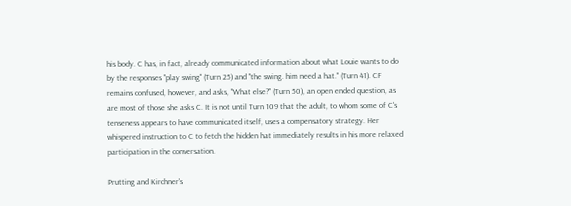his body. C has, in fact, already communicated information about what Louie wants to do by the responses "play swing" (Turn 25) and "the swing. him need a hat." (Turn 41). CF remains confused, however, and asks, "What else?" (Turn 50), an open ended question, as are most of those she asks C. It is not until Turn 109 that the adult, to whom some of C's tenseness appears to have communicated itself, uses a compensatory strategy. Her whispered instruction to C to fetch the hidden hat immediately results in his more relaxed participation in the conversation.

Prutting and Kirchner's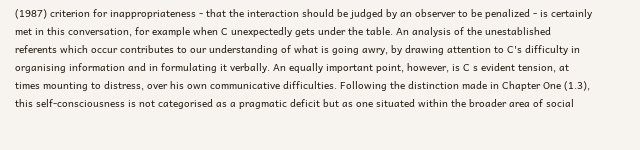(1987) criterion for inappropriateness - that the interaction should be judged by an observer to be penalized - is certainly met in this conversation, for example when C unexpectedly gets under the table. An analysis of the unestablished referents which occur contributes to our understanding of what is going awry, by drawing attention to C's difficulty in organising information and in formulating it verbally. An equally important point, however, is C s evident tension, at times mounting to distress, over his own communicative difficulties. Following the distinction made in Chapter One (1.3), this self-consciousness is not categorised as a pragmatic deficit but as one situated within the broader area of social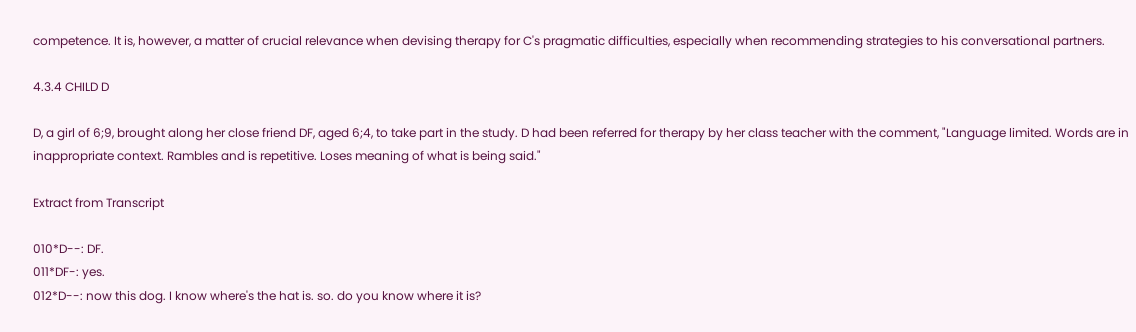competence. It is, however, a matter of crucial relevance when devising therapy for C's pragmatic difficulties, especially when recommending strategies to his conversational partners.

4.3.4 CHILD D

D, a girl of 6;9, brought along her close friend DF, aged 6;4, to take part in the study. D had been referred for therapy by her class teacher with the comment, "Language limited. Words are in inappropriate context. Rambles and is repetitive. Loses meaning of what is being said."

Extract from Transcript

010*D--: DF.
011*DF-: yes.
012*D--: now this dog. I know where's the hat is. so. do you know where it is?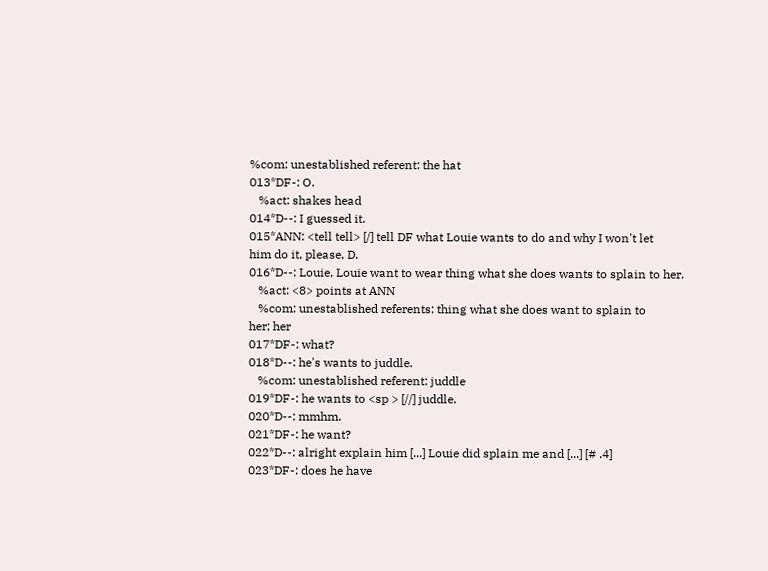%com: unestablished referent: the hat
013*DF-: O.
   %act: shakes head
014*D--: I guessed it.
015*ANN: <tell tell> [/] tell DF what Louie wants to do and why I won't let
him do it, please, D.
016*D--: Louie, Louie want to wear thing what she does wants to splain to her.
   %act: <8> points at ANN
   %com: unestablished referents: thing what she does want to splain to
her; her
017*DF-: what?
018*D--: he's wants to juddle.
   %com: unestablished referent: juddle
019*DF-: he wants to <sp > [//] juddle.
020*D--: mmhm.
021*DF-: he want?
022*D--: alright explain him [...] Louie did splain me and [...] [# .4]
023*DF-: does he have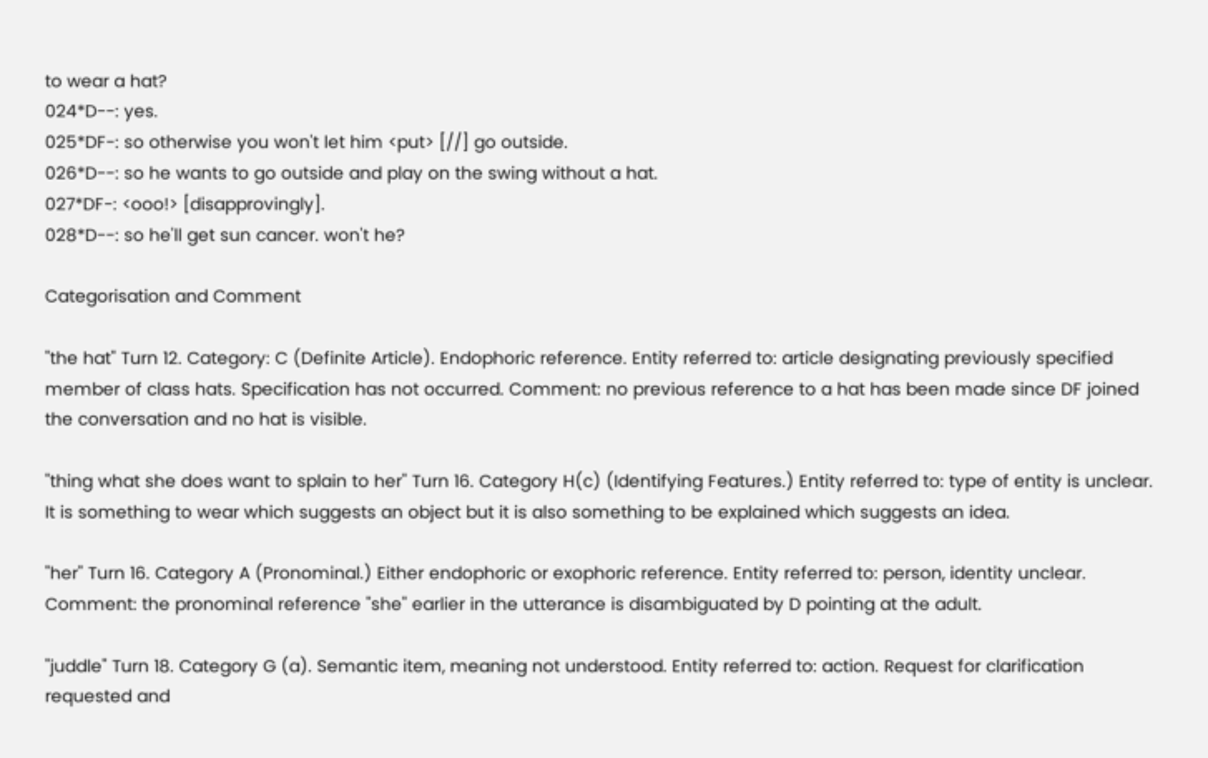to wear a hat?
024*D--: yes.
025*DF-: so otherwise you won't let him <put> [//] go outside.
026*D--: so he wants to go outside and play on the swing without a hat.
027*DF-: <ooo!> [disapprovingly].
028*D--: so he'll get sun cancer. won't he?

Categorisation and Comment

"the hat" Turn 12. Category: C (Definite Article). Endophoric reference. Entity referred to: article designating previously specified member of class hats. Specification has not occurred. Comment: no previous reference to a hat has been made since DF joined the conversation and no hat is visible.

"thing what she does want to splain to her" Turn 16. Category H(c) (Identifying Features.) Entity referred to: type of entity is unclear. It is something to wear which suggests an object but it is also something to be explained which suggests an idea.

"her" Turn 16. Category A (Pronominal.) Either endophoric or exophoric reference. Entity referred to: person, identity unclear. Comment: the pronominal reference "she" earlier in the utterance is disambiguated by D pointing at the adult.

"juddle" Turn 18. Category G (a). Semantic item, meaning not understood. Entity referred to: action. Request for clarification requested and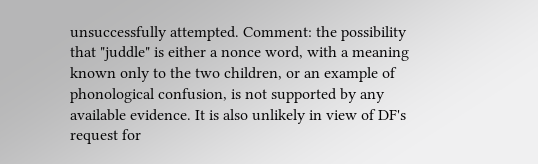unsuccessfully attempted. Comment: the possibility that "juddle" is either a nonce word, with a meaning known only to the two children, or an example of phonological confusion, is not supported by any available evidence. It is also unlikely in view of DF's request for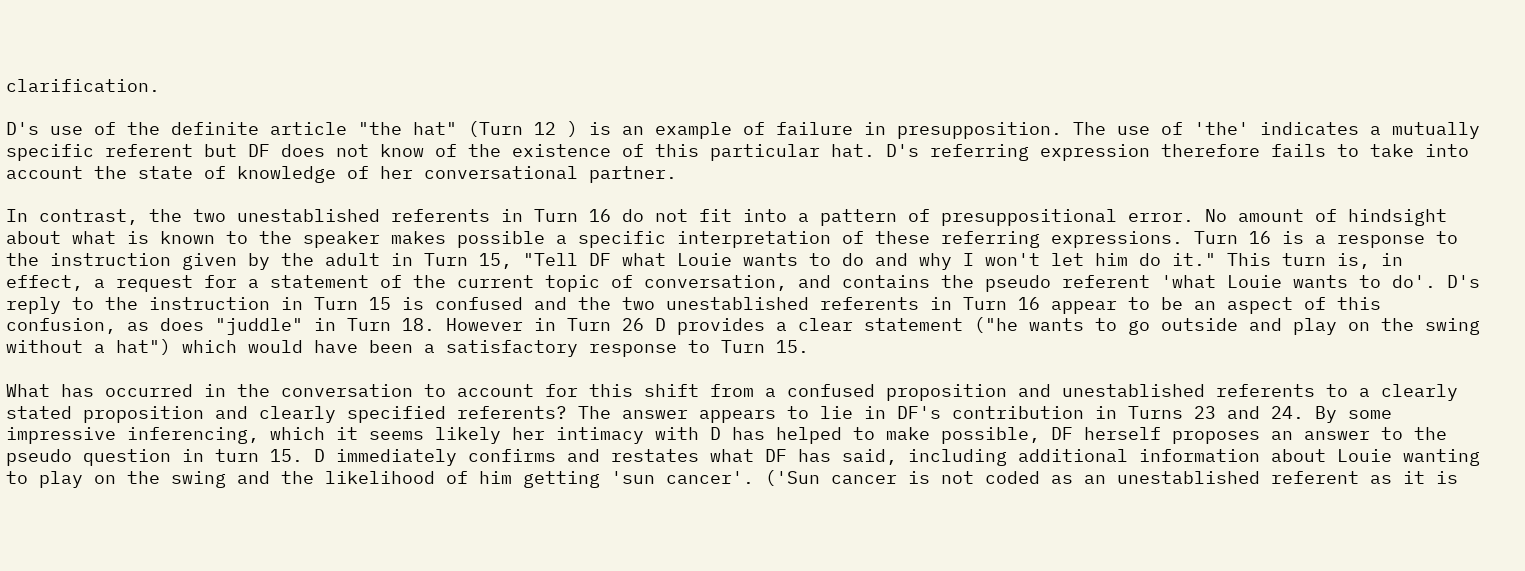clarification.

D's use of the definite article "the hat" (Turn 12 ) is an example of failure in presupposition. The use of 'the' indicates a mutually specific referent but DF does not know of the existence of this particular hat. D's referring expression therefore fails to take into account the state of knowledge of her conversational partner.

In contrast, the two unestablished referents in Turn 16 do not fit into a pattern of presuppositional error. No amount of hindsight about what is known to the speaker makes possible a specific interpretation of these referring expressions. Turn 16 is a response to the instruction given by the adult in Turn 15, "Tell DF what Louie wants to do and why I won't let him do it." This turn is, in effect, a request for a statement of the current topic of conversation, and contains the pseudo referent 'what Louie wants to do'. D's reply to the instruction in Turn 15 is confused and the two unestablished referents in Turn 16 appear to be an aspect of this confusion, as does "juddle" in Turn 18. However in Turn 26 D provides a clear statement ("he wants to go outside and play on the swing without a hat") which would have been a satisfactory response to Turn 15.

What has occurred in the conversation to account for this shift from a confused proposition and unestablished referents to a clearly stated proposition and clearly specified referents? The answer appears to lie in DF's contribution in Turns 23 and 24. By some impressive inferencing, which it seems likely her intimacy with D has helped to make possible, DF herself proposes an answer to the pseudo question in turn 15. D immediately confirms and restates what DF has said, including additional information about Louie wanting to play on the swing and the likelihood of him getting 'sun cancer'. ('Sun cancer is not coded as an unestablished referent as it is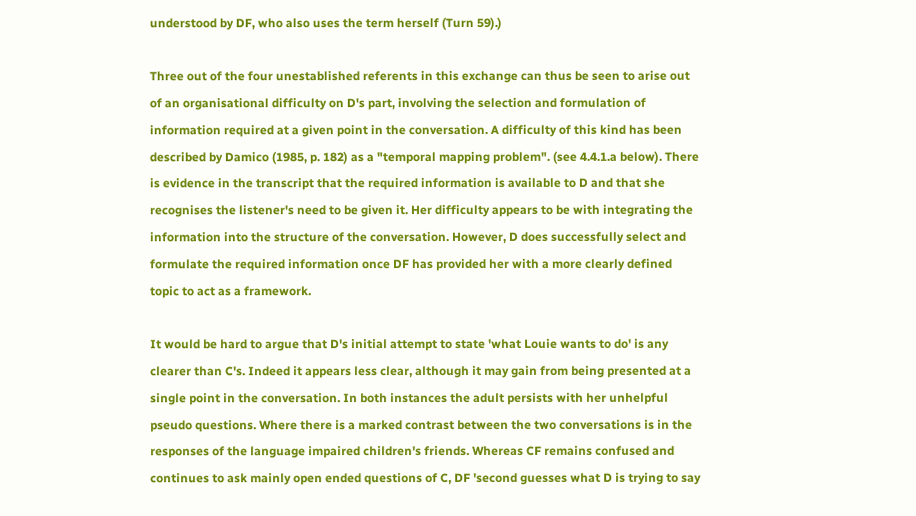understood by DF, who also uses the term herself (Turn 59).)

Three out of the four unestablished referents in this exchange can thus be seen to arise out of an organisational difficulty on D's part, involving the selection and formulation of information required at a given point in the conversation. A difficulty of this kind has been described by Damico (1985, p. 182) as a "temporal mapping problem". (see 4.4.1.a below). There is evidence in the transcript that the required information is available to D and that she recognises the listener's need to be given it. Her difficulty appears to be with integrating the information into the structure of the conversation. However, D does successfully select and formulate the required information once DF has provided her with a more clearly defined topic to act as a framework.

It would be hard to argue that D's initial attempt to state 'what Louie wants to do' is any clearer than C's. Indeed it appears less clear, although it may gain from being presented at a single point in the conversation. In both instances the adult persists with her unhelpful pseudo questions. Where there is a marked contrast between the two conversations is in the responses of the language impaired children's friends. Whereas CF remains confused and continues to ask mainly open ended questions of C, DF 'second guesses what D is trying to say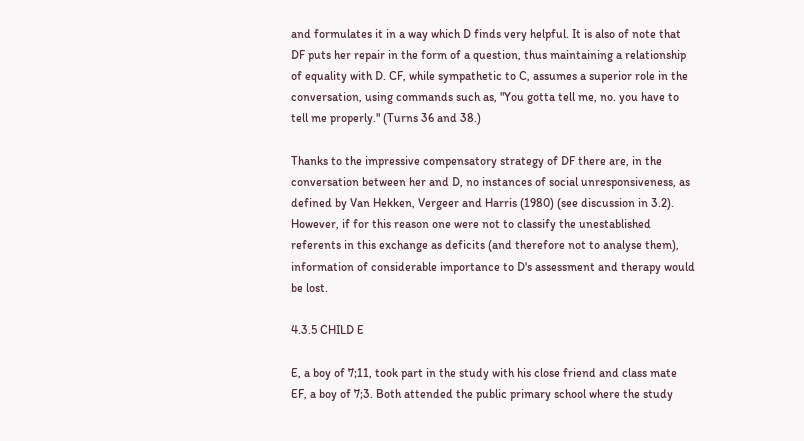and formulates it in a way which D finds very helpful. It is also of note that DF puts her repair in the form of a question, thus maintaining a relationship of equality with D. CF, while sympathetic to C, assumes a superior role in the conversation, using commands such as, "You gotta tell me, no. you have to tell me properly." (Turns 36 and 38.)

Thanks to the impressive compensatory strategy of DF there are, in the conversation between her and D, no instances of social unresponsiveness, as defined by Van Hekken, Vergeer and Harris (1980) (see discussion in 3.2). However, if for this reason one were not to classify the unestablished referents in this exchange as deficits (and therefore not to analyse them), information of considerable importance to D's assessment and therapy would be lost.

4.3.5 CHILD E

E, a boy of 7;11, took part in the study with his close friend and class mate EF, a boy of 7;3. Both attended the public primary school where the study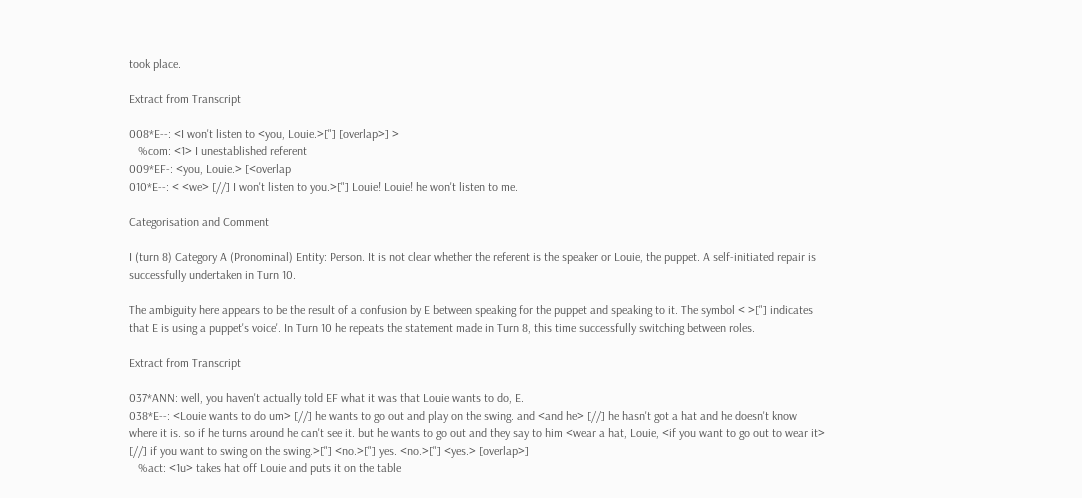took place.

Extract from Transcript

008*E--: <I won't listen to <you, Louie.>["] [overlap>] >
   %com: <1> I unestablished referent
009*EF-: <you, Louie.> [<overlap
010*E--: < <we> [//] I won't listen to you.>["] Louie! Louie! he won't listen to me.

Categorisation and Comment

I (turn 8) Category A (Pronominal) Entity: Person. It is not clear whether the referent is the speaker or Louie, the puppet. A self-initiated repair is successfully undertaken in Turn 10.

The ambiguity here appears to be the result of a confusion by E between speaking for the puppet and speaking to it. The symbol < >["] indicates that E is using a puppet's voice'. In Turn 10 he repeats the statement made in Turn 8, this time successfully switching between roles.

Extract from Transcript

037*ANN: well, you haven't actually told EF what it was that Louie wants to do, E.
038*E--: <Louie wants to do um> [//] he wants to go out and play on the swing. and <and he> [//] he hasn't got a hat and he doesn't know where it is. so if he turns around he can't see it. but he wants to go out and they say to him <wear a hat, Louie, <if you want to go out to wear it> [//] if you want to swing on the swing.>["] <no.>["] yes. <no.>["] <yes.> [overlap>]
   %act: <1u> takes hat off Louie and puts it on the table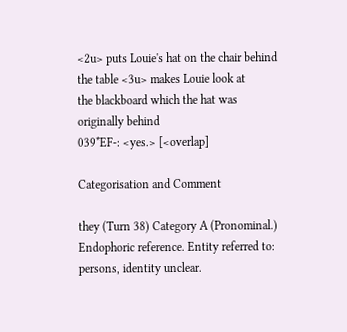<2u> puts Louie's hat on the chair behind the table <3u> makes Louie look at
the blackboard which the hat was originally behind
039*EF-: <yes.> [<overlap]

Categorisation and Comment

they (Turn 38) Category A (Pronominal.) Endophoric reference. Entity referred to: persons, identity unclear.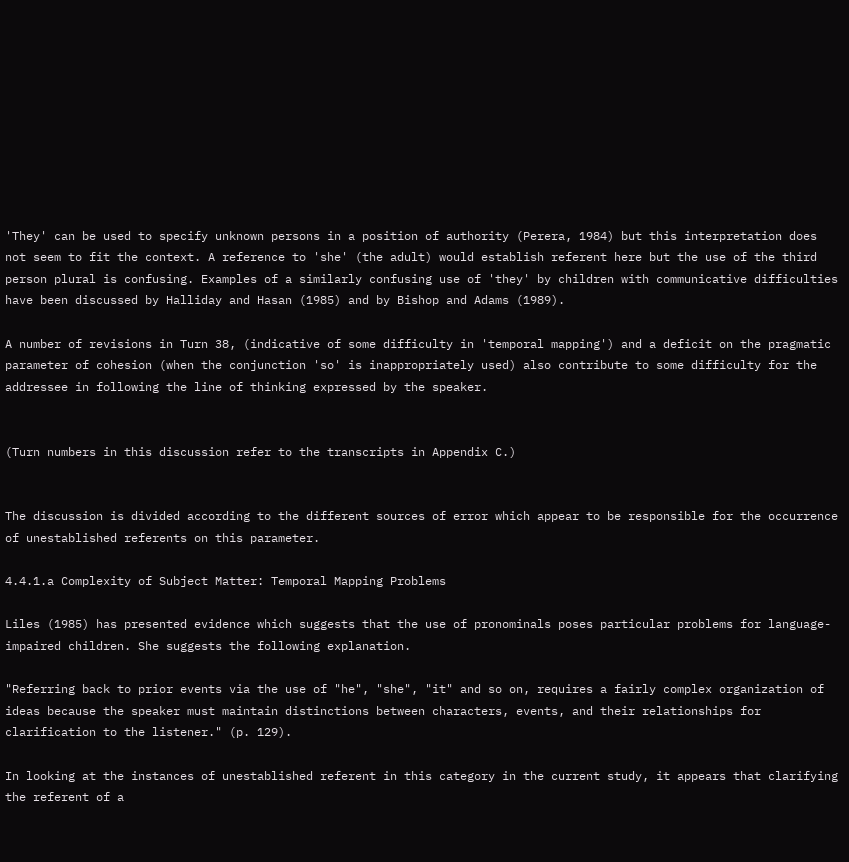'They' can be used to specify unknown persons in a position of authority (Perera, 1984) but this interpretation does not seem to fit the context. A reference to 'she' (the adult) would establish referent here but the use of the third person plural is confusing. Examples of a similarly confusing use of 'they' by children with communicative difficulties have been discussed by Halliday and Hasan (1985) and by Bishop and Adams (1989).

A number of revisions in Turn 38, (indicative of some difficulty in 'temporal mapping') and a deficit on the pragmatic parameter of cohesion (when the conjunction 'so' is inappropriately used) also contribute to some difficulty for the addressee in following the line of thinking expressed by the speaker.


(Turn numbers in this discussion refer to the transcripts in Appendix C.)


The discussion is divided according to the different sources of error which appear to be responsible for the occurrence of unestablished referents on this parameter.

4.4.1.a Complexity of Subject Matter: Temporal Mapping Problems

Liles (1985) has presented evidence which suggests that the use of pronominals poses particular problems for language-impaired children. She suggests the following explanation.

"Referring back to prior events via the use of "he", "she", "it" and so on, requires a fairly complex organization of ideas because the speaker must maintain distinctions between characters, events, and their relationships for clarification to the listener." (p. 129).

In looking at the instances of unestablished referent in this category in the current study, it appears that clarifying the referent of a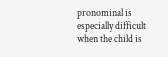pronominal is especially difficult when the child is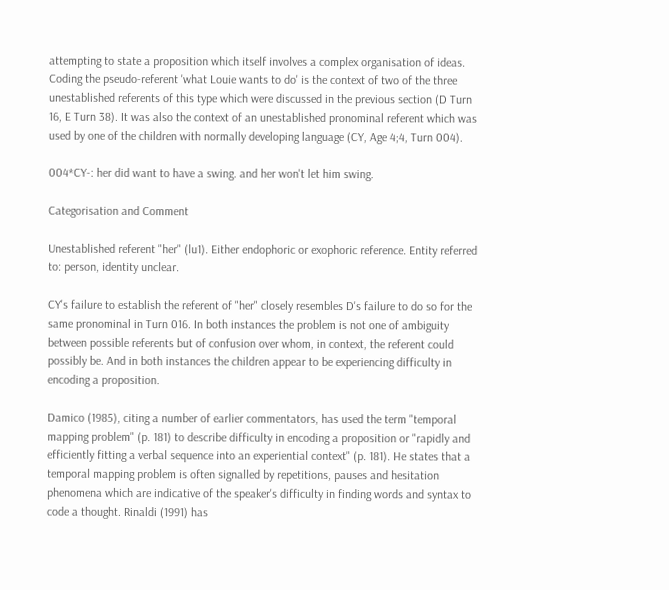attempting to state a proposition which itself involves a complex organisation of ideas. Coding the pseudo-referent 'what Louie wants to do' is the context of two of the three unestablished referents of this type which were discussed in the previous section (D Turn 16, E Turn 38). It was also the context of an unestablished pronominal referent which was used by one of the children with normally developing language (CY, Age 4;4, Turn 004).

004*CY-: her did want to have a swing. and her won't let him swing.

Categorisation and Comment

Unestablished referent "her" (lu1). Either endophoric or exophoric reference. Entity referred to: person, identity unclear.

CY's failure to establish the referent of "her" closely resembles D's failure to do so for the same pronominal in Turn 016. In both instances the problem is not one of ambiguity between possible referents but of confusion over whom, in context, the referent could possibly be. And in both instances the children appear to be experiencing difficulty in encoding a proposition.

Damico (1985), citing a number of earlier commentators, has used the term "temporal mapping problem" (p. 181) to describe difficulty in encoding a proposition or "rapidly and efficiently fitting a verbal sequence into an experiential context" (p. 181). He states that a temporal mapping problem is often signalled by repetitions, pauses and hesitation phenomena which are indicative of the speaker's difficulty in finding words and syntax to code a thought. Rinaldi (1991) has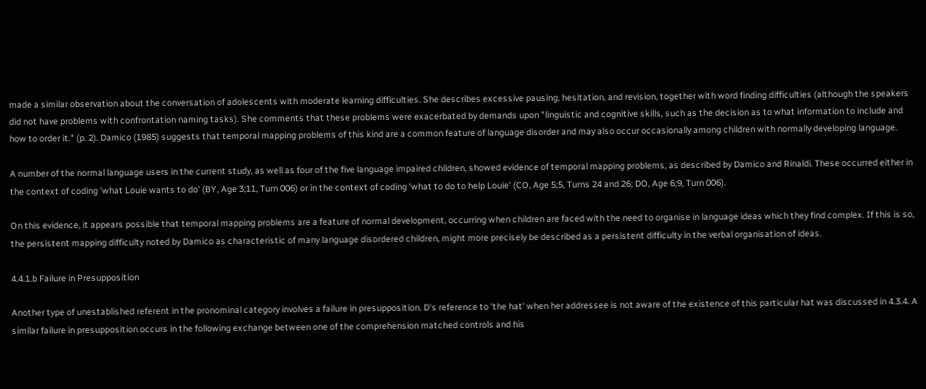made a similar observation about the conversation of adolescents with moderate learning difficulties. She describes excessive pausing, hesitation, and revision, together with word finding difficulties (although the speakers did not have problems with confrontation naming tasks). She comments that these problems were exacerbated by demands upon "linguistic and cognitive skills, such as the decision as to what information to include and how to order it." (p. 2). Damico (1985) suggests that temporal mapping problems of this kind are a common feature of language disorder and may also occur occasionally among children with normally developing language.

A number of the normal language users in the current study, as well as four of the five language impaired children, showed evidence of temporal mapping problems, as described by Damico and Rinaldi. These occurred either in the context of coding 'what Louie wants to do' (BY, Age 3;11, Turn 006) or in the context of coding 'what to do to help Louie' (CO, Age 5;5, Turns 24 and 26; DO, Age 6;9, Turn 006).

On this evidence, it appears possible that temporal mapping problems are a feature of normal development, occurring when children are faced with the need to organise in language ideas which they find complex. If this is so, the persistent mapping difficulty noted by Damico as characteristic of many language disordered children, might more precisely be described as a persistent difficulty in the verbal organisation of ideas.

4.4.1.b Failure in Presupposition

Another type of unestablished referent in the pronominal category involves a failure in presupposition. D's reference to 'the hat' when her addressee is not aware of the existence of this particular hat was discussed in 4.3.4. A similar failure in presupposition occurs in the following exchange between one of the comprehension matched controls and his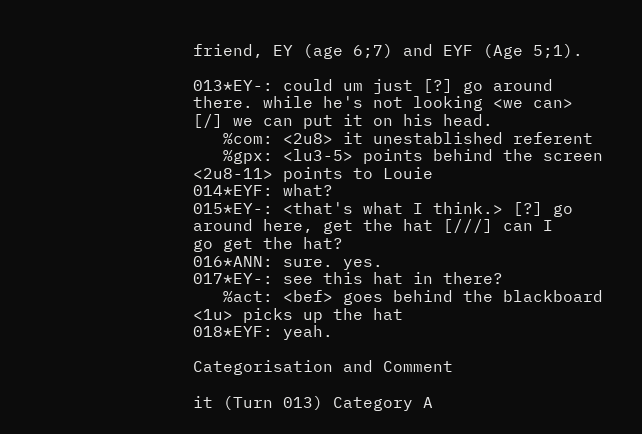friend, EY (age 6;7) and EYF (Age 5;1).

013*EY-: could um just [?] go around there. while he's not looking <we can>
[/] we can put it on his head.
   %com: <2u8> it unestablished referent
   %gpx: <lu3-5> points behind the screen <2u8-11> points to Louie
014*EYF: what?
015*EY-: <that's what I think.> [?] go around here, get the hat [///] can I
go get the hat?
016*ANN: sure. yes.
017*EY-: see this hat in there?
   %act: <bef> goes behind the blackboard <1u> picks up the hat
018*EYF: yeah.

Categorisation and Comment

it (Turn 013) Category A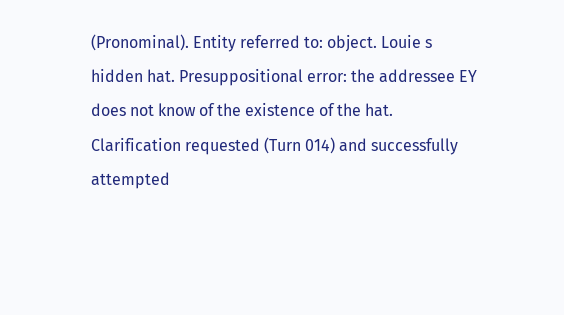(Pronominal). Entity referred to: object. Louie s hidden hat. Presuppositional error: the addressee EY does not know of the existence of the hat. Clarification requested (Turn 014) and successfully attempted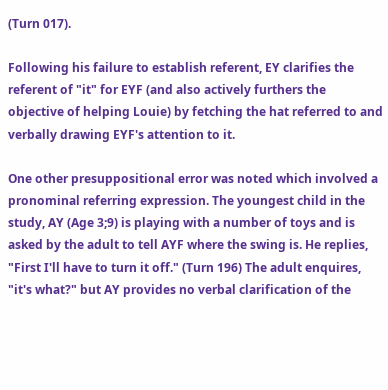(Turn 017).

Following his failure to establish referent, EY clarifies the referent of "it" for EYF (and also actively furthers the objective of helping Louie) by fetching the hat referred to and verbally drawing EYF's attention to it.

One other presuppositional error was noted which involved a pronominal referring expression. The youngest child in the study, AY (Age 3;9) is playing with a number of toys and is asked by the adult to tell AYF where the swing is. He replies, "First I'll have to turn it off." (Turn 196) The adult enquires, "it's what?" but AY provides no verbal clarification of the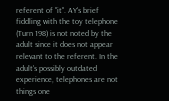referent of "it". AY's brief fiddling with the toy telephone (Turn 198) is not noted by the adult since it does not appear relevant to the referent. In the adult's possibly outdated experience, telephones are not things one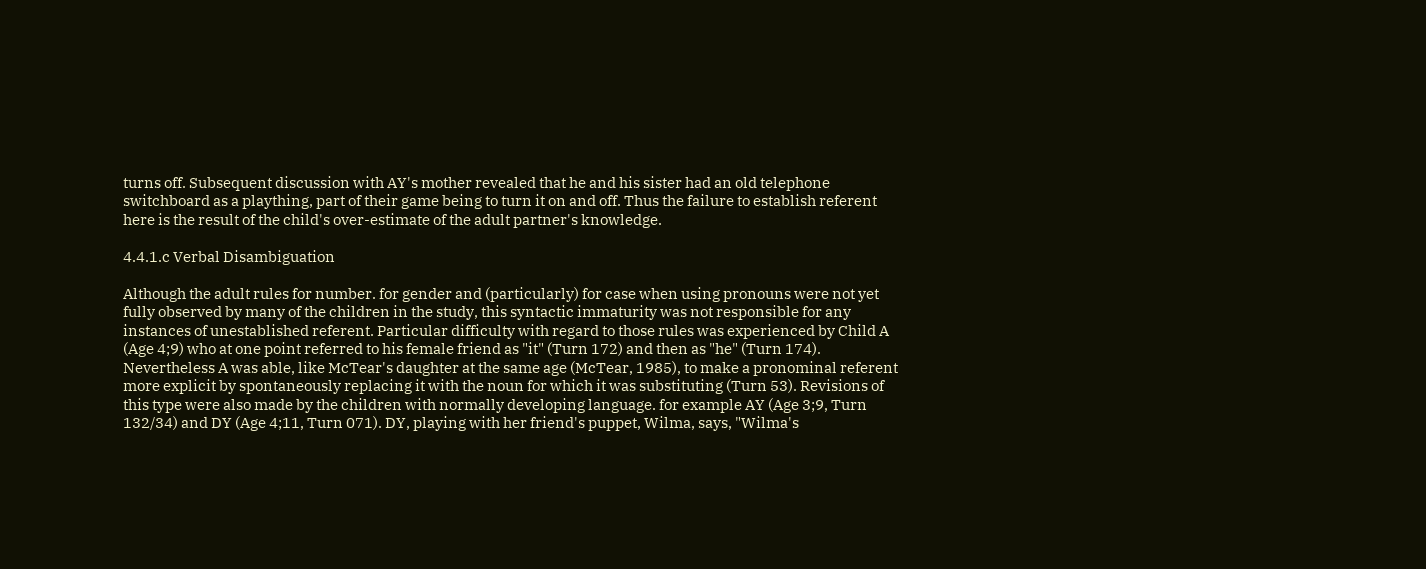turns off. Subsequent discussion with AY's mother revealed that he and his sister had an old telephone switchboard as a plaything, part of their game being to turn it on and off. Thus the failure to establish referent here is the result of the child's over-estimate of the adult partner's knowledge.

4.4.1.c Verbal Disambiguation

Although the adult rules for number. for gender and (particularly) for case when using pronouns were not yet fully observed by many of the children in the study, this syntactic immaturity was not responsible for any instances of unestablished referent. Particular difficulty with regard to those rules was experienced by Child A (Age 4;9) who at one point referred to his female friend as "it" (Turn 172) and then as "he" (Turn 174). Nevertheless A was able, like McTear's daughter at the same age (McTear, 1985), to make a pronominal referent more explicit by spontaneously replacing it with the noun for which it was substituting (Turn 53). Revisions of this type were also made by the children with normally developing language. for example AY (Age 3;9, Turn 132/34) and DY (Age 4;11, Turn 071). DY, playing with her friend's puppet, Wilma, says, "Wilma's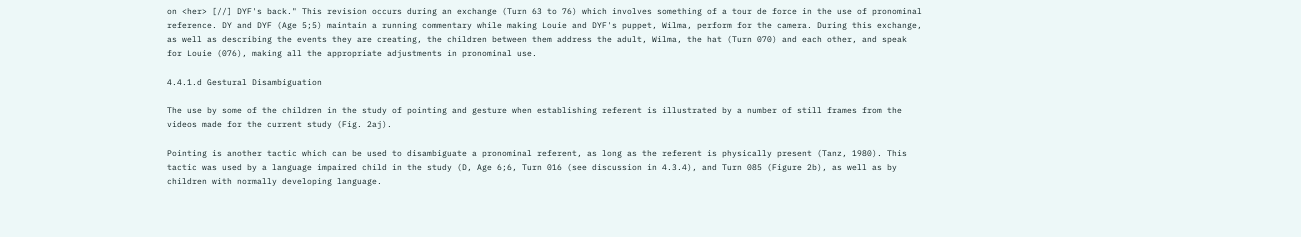on <her> [//] DYF's back." This revision occurs during an exchange (Turn 63 to 76) which involves something of a tour de force in the use of pronominal reference. DY and DYF (Age 5;5) maintain a running commentary while making Louie and DYF's puppet, Wilma, perform for the camera. During this exchange, as well as describing the events they are creating, the children between them address the adult, Wilma, the hat (Turn 070) and each other, and speak for Louie (076), making all the appropriate adjustments in pronominal use.

4.4.1.d Gestural Disambiguation

The use by some of the children in the study of pointing and gesture when establishing referent is illustrated by a number of still frames from the videos made for the current study (Fig. 2aj).

Pointing is another tactic which can be used to disambiguate a pronominal referent, as long as the referent is physically present (Tanz, 1980). This tactic was used by a language impaired child in the study (D, Age 6;6, Turn 016 (see discussion in 4.3.4), and Turn 085 (Figure 2b), as well as by children with normally developing language.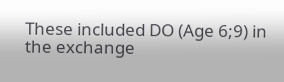These included DO (Age 6;9) in the exchange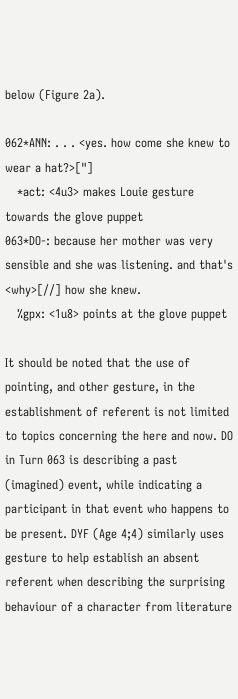below (Figure 2a).

062*ANN: . . . <yes. how come she knew to wear a hat?>["]
   *act: <4u3> makes Louie gesture towards the glove puppet
063*DO-: because her mother was very sensible and she was listening. and that's <why>[//] how she knew.
   %gpx: <1u8> points at the glove puppet

It should be noted that the use of pointing, and other gesture, in the establishment of referent is not limited to topics concerning the here and now. DO in Turn 063 is describing a past (imagined) event, while indicating a participant in that event who happens to be present. DYF (Age 4;4) similarly uses gesture to help establish an absent referent when describing the surprising behaviour of a character from literature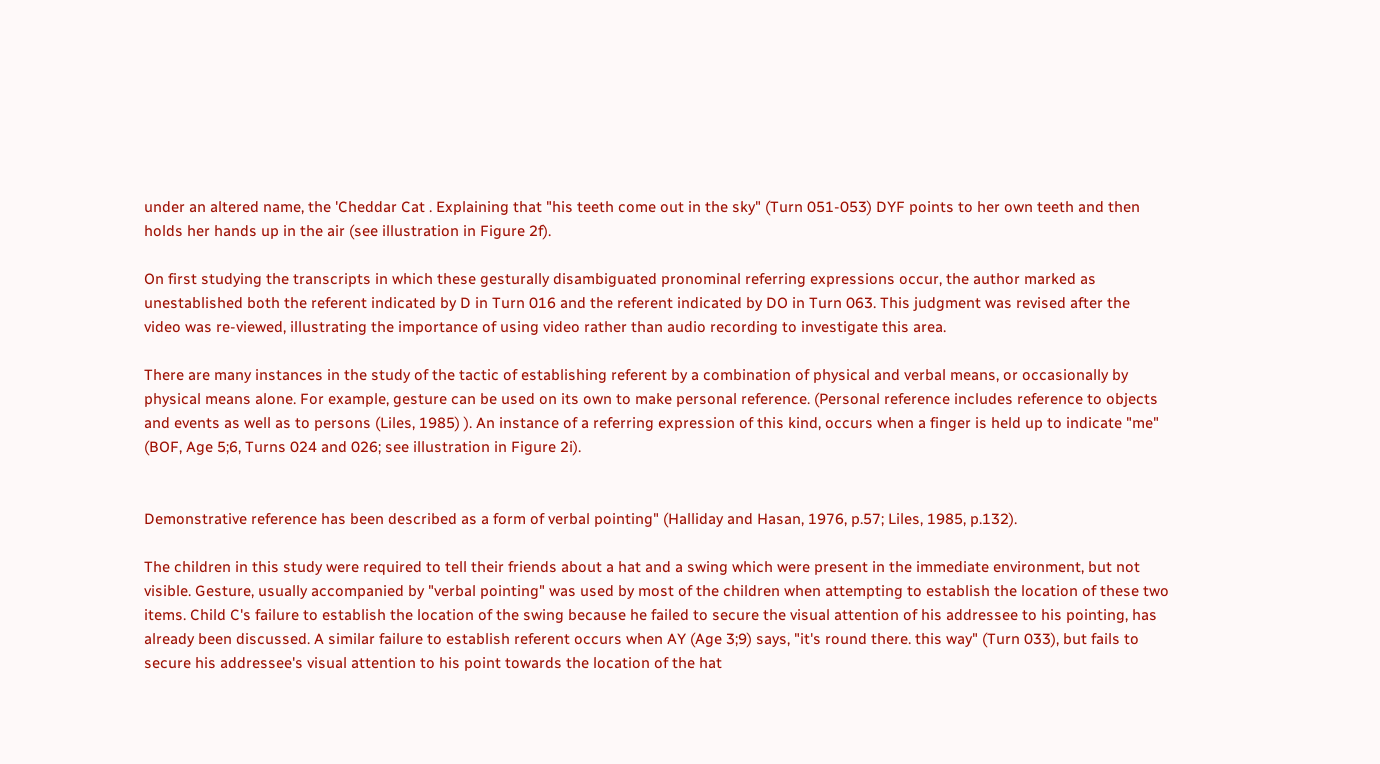under an altered name, the 'Cheddar Cat . Explaining that "his teeth come out in the sky" (Turn 051-053) DYF points to her own teeth and then holds her hands up in the air (see illustration in Figure 2f).

On first studying the transcripts in which these gesturally disambiguated pronominal referring expressions occur, the author marked as unestablished both the referent indicated by D in Turn 016 and the referent indicated by DO in Turn 063. This judgment was revised after the video was re-viewed, illustrating the importance of using video rather than audio recording to investigate this area.

There are many instances in the study of the tactic of establishing referent by a combination of physical and verbal means, or occasionally by physical means alone. For example, gesture can be used on its own to make personal reference. (Personal reference includes reference to objects and events as well as to persons (Liles, 1985) ). An instance of a referring expression of this kind, occurs when a finger is held up to indicate "me" (BOF, Age 5;6, Turns 024 and 026; see illustration in Figure 2i).


Demonstrative reference has been described as a form of verbal pointing" (Halliday and Hasan, 1976, p.57; Liles, 1985, p.132).

The children in this study were required to tell their friends about a hat and a swing which were present in the immediate environment, but not visible. Gesture, usually accompanied by "verbal pointing" was used by most of the children when attempting to establish the location of these two items. Child C's failure to establish the location of the swing because he failed to secure the visual attention of his addressee to his pointing, has already been discussed. A similar failure to establish referent occurs when AY (Age 3;9) says, "it's round there. this way" (Turn 033), but fails to secure his addressee's visual attention to his point towards the location of the hat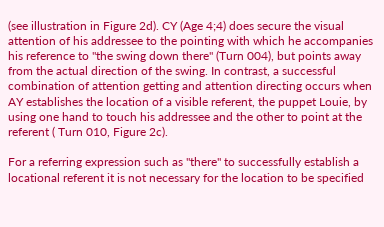(see illustration in Figure 2d). CY (Age 4;4) does secure the visual attention of his addressee to the pointing with which he accompanies his reference to "the swing down there" (Turn 004), but points away from the actual direction of the swing. In contrast, a successful combination of attention getting and attention directing occurs when AY establishes the location of a visible referent, the puppet Louie, by using one hand to touch his addressee and the other to point at the referent ( Turn 010, Figure 2c).

For a referring expression such as "there" to successfully establish a locational referent it is not necessary for the location to be specified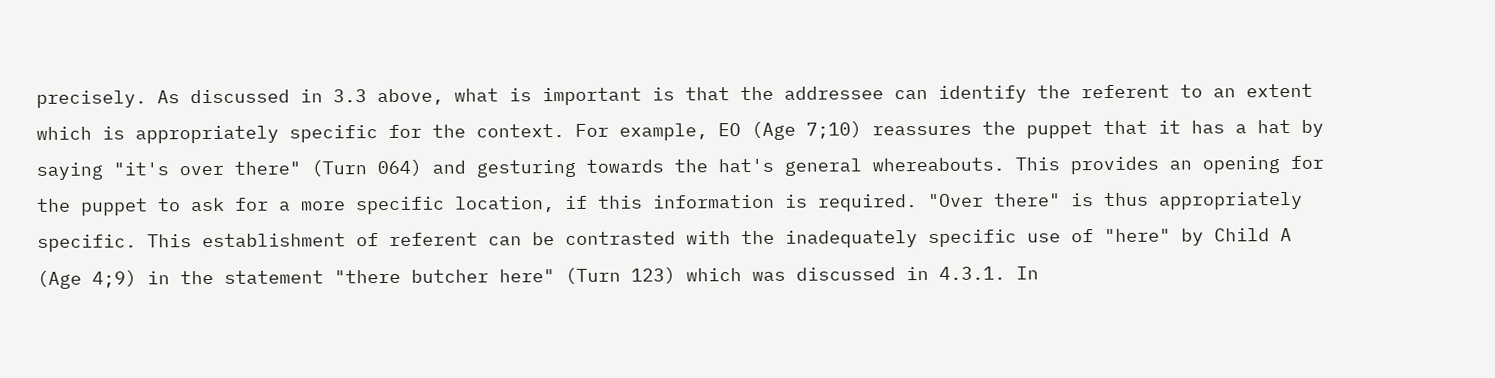precisely. As discussed in 3.3 above, what is important is that the addressee can identify the referent to an extent which is appropriately specific for the context. For example, EO (Age 7;10) reassures the puppet that it has a hat by saying "it's over there" (Turn 064) and gesturing towards the hat's general whereabouts. This provides an opening for the puppet to ask for a more specific location, if this information is required. "Over there" is thus appropriately specific. This establishment of referent can be contrasted with the inadequately specific use of "here" by Child A (Age 4;9) in the statement "there butcher here" (Turn 123) which was discussed in 4.3.1. In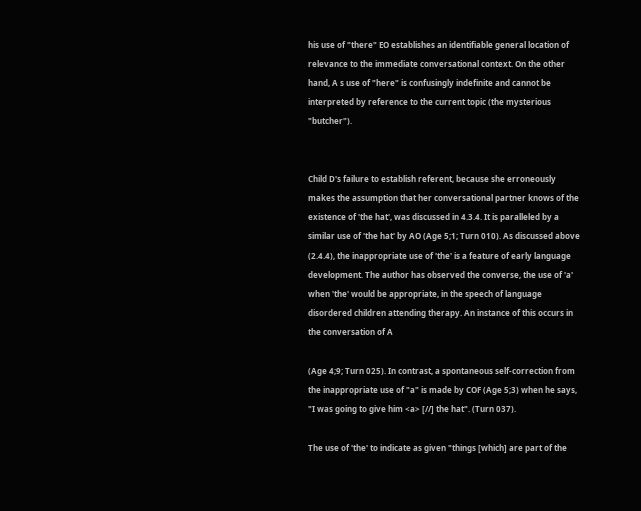his use of "there" EO establishes an identifiable general location of relevance to the immediate conversational context. On the other hand, A s use of "here" is confusingly indefinite and cannot be interpreted by reference to the current topic (the mysterious "butcher").


Child D's failure to establish referent, because she erroneously makes the assumption that her conversational partner knows of the existence of 'the hat', was discussed in 4.3.4. It is paralleled by a similar use of 'the hat' by AO (Age 5;1; Turn 010). As discussed above (2.4.4), the inappropriate use of 'the' is a feature of early language development. The author has observed the converse, the use of 'a' when 'the' would be appropriate, in the speech of language disordered children attending therapy. An instance of this occurs in the conversation of A

(Age 4;9; Turn 025). In contrast, a spontaneous self-correction from the inappropriate use of "a" is made by COF (Age 5;3) when he says, "I was going to give him <a> [//] the hat". (Turn 037).

The use of 'the' to indicate as given "things [which] are part of the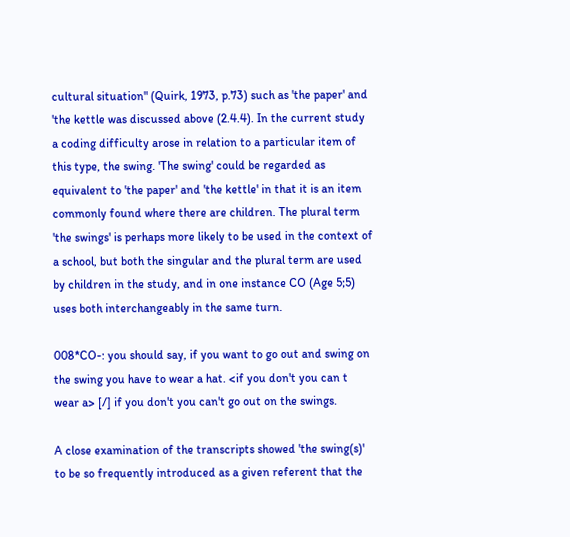cultural situation" (Quirk, 1973, p.73) such as 'the paper' and 'the kettle was discussed above (2.4.4). In the current study a coding difficulty arose in relation to a particular item of this type, the swing. 'The swing' could be regarded as equivalent to 'the paper' and 'the kettle' in that it is an item commonly found where there are children. The plural term 'the swings' is perhaps more likely to be used in the context of a school, but both the singular and the plural term are used by children in the study, and in one instance CO (Age 5;5) uses both interchangeably in the same turn.

008*CO-: you should say, if you want to go out and swing on the swing you have to wear a hat. <if you don't you can t wear a> [/] if you don't you can't go out on the swings.

A close examination of the transcripts showed 'the swing(s)' to be so frequently introduced as a given referent that the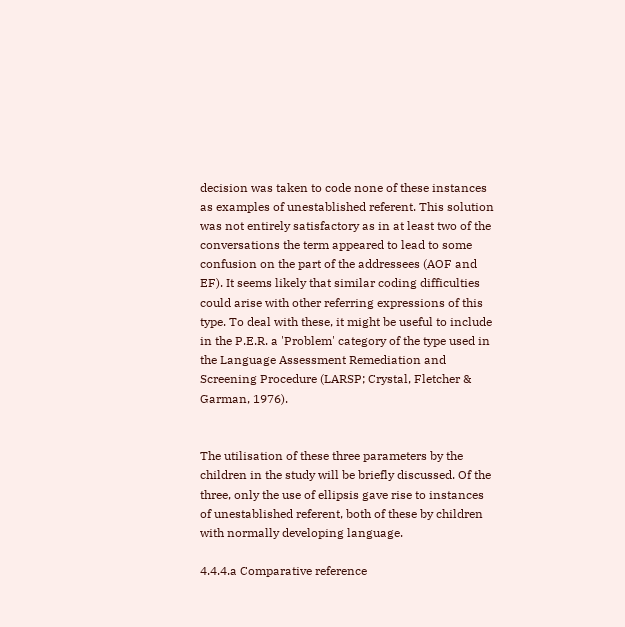decision was taken to code none of these instances as examples of unestablished referent. This solution was not entirely satisfactory as in at least two of the conversations the term appeared to lead to some confusion on the part of the addressees (AOF and EF). It seems likely that similar coding difficulties could arise with other referring expressions of this type. To deal with these, it might be useful to include in the P.E.R. a 'Problem' category of the type used in the Language Assessment Remediation and Screening Procedure (LARSP; Crystal, Fletcher & Garman, 1976).


The utilisation of these three parameters by the children in the study will be briefly discussed. Of the three, only the use of ellipsis gave rise to instances of unestablished referent, both of these by children with normally developing language.

4.4.4.a Comparative reference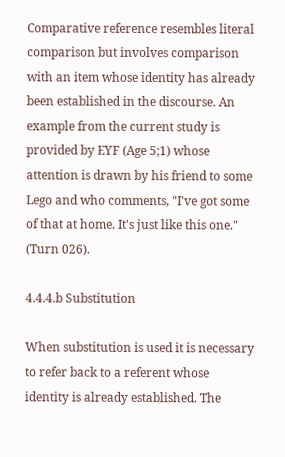Comparative reference resembles literal comparison but involves comparison with an item whose identity has already been established in the discourse. An example from the current study is provided by EYF (Age 5;1) whose attention is drawn by his friend to some Lego and who comments, "I've got some of that at home. It's just like this one." (Turn 026).

4.4.4.b Substitution

When substitution is used it is necessary to refer back to a referent whose identity is already established. The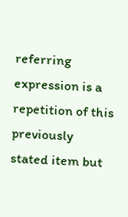referring expression is a repetition of this previously stated item but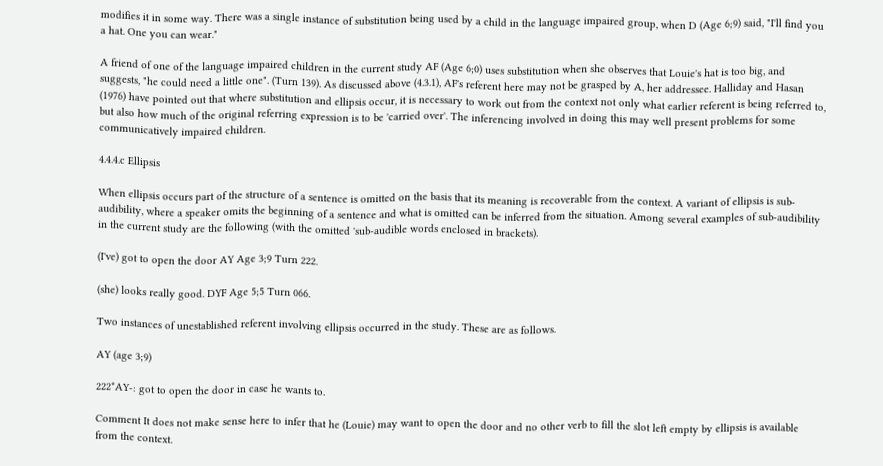modifies it in some way. There was a single instance of substitution being used by a child in the language impaired group, when D (Age 6;9) said, "I'll find you a hat. One you can wear."

A friend of one of the language impaired children in the current study AF (Age 6;0) uses substitution when she observes that Louie's hat is too big, and suggests, "he could need a little one". (Turn 139). As discussed above (4.3.1), AF's referent here may not be grasped by A, her addressee. Halliday and Hasan (1976) have pointed out that where substitution and ellipsis occur, it is necessary to work out from the context not only what earlier referent is being referred to, but also how much of the original referring expression is to be 'carried over'. The inferencing involved in doing this may well present problems for some communicatively impaired children.

4.4.4.c Ellipsis

When ellipsis occurs part of the structure of a sentence is omitted on the basis that its meaning is recoverable from the context. A variant of ellipsis is sub-audibility, where a speaker omits the beginning of a sentence and what is omitted can be inferred from the situation. Among several examples of sub-audibility in the current study are the following (with the omitted 'sub-audible words enclosed in brackets).

(I've) got to open the door AY Age 3;9 Turn 222.

(she) looks really good. DYF Age 5;5 Turn 066.

Two instances of unestablished referent involving ellipsis occurred in the study. These are as follows.

AY (age 3;9)

222*AY-: got to open the door in case he wants to.

Comment It does not make sense here to infer that he (Louie) may want to open the door and no other verb to fill the slot left empty by ellipsis is available from the context.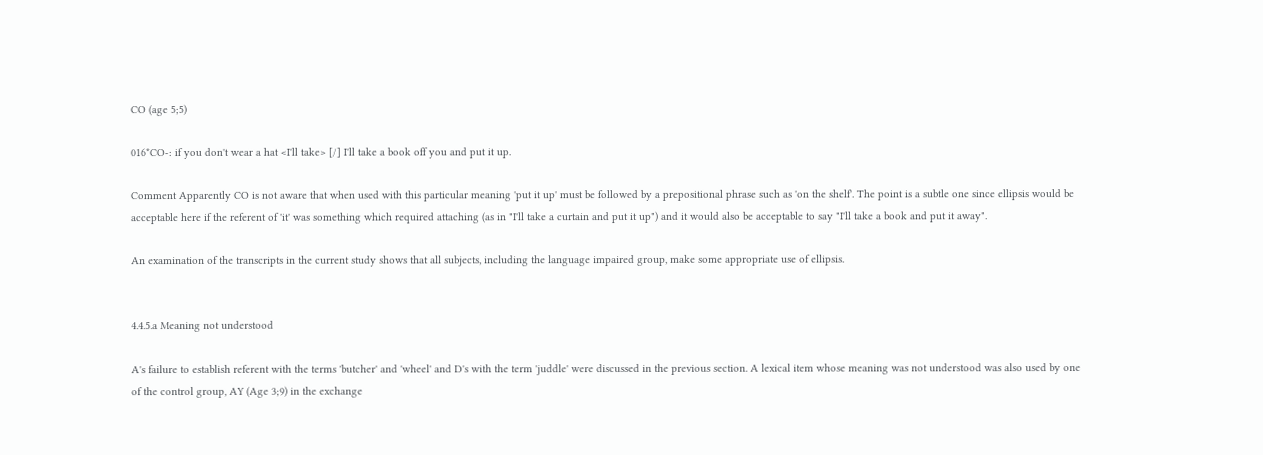CO (age 5;5)

016*CO-: if you don't wear a hat <I'll take> [/] I'll take a book off you and put it up.

Comment Apparently CO is not aware that when used with this particular meaning 'put it up' must be followed by a prepositional phrase such as 'on the shelf'. The point is a subtle one since ellipsis would be acceptable here if the referent of 'it' was something which required attaching (as in "I'll take a curtain and put it up") and it would also be acceptable to say "I'll take a book and put it away".

An examination of the transcripts in the current study shows that all subjects, including the language impaired group, make some appropriate use of ellipsis.


4.4.5.a Meaning not understood

A's failure to establish referent with the terms 'butcher' and 'wheel' and D's with the term 'juddle' were discussed in the previous section. A lexical item whose meaning was not understood was also used by one of the control group, AY (Age 3;9) in the exchange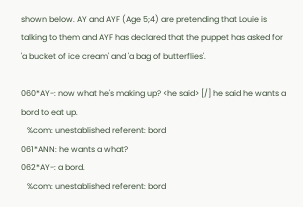shown below. AY and AYF (Age 5;4) are pretending that Louie is talking to them and AYF has declared that the puppet has asked for 'a bucket of ice cream' and 'a bag of butterflies'.

060*AY-: now what he's making up? <he said> [/] he said he wants a bord to eat up.
   %com: unestablished referent: bord
061*ANN: he wants a what?
062*AY-: a bord.
   %com: unestablished referent: bord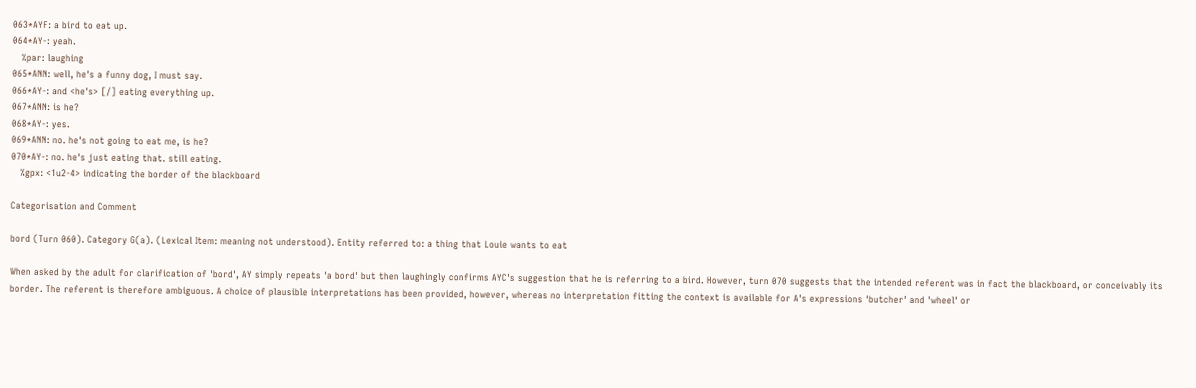063*AYF: a bird to eat up.
064*AY-: yeah.
   %par: laughing
065*ANN: well, he's a funny dog, I must say.
066*AY-: and <he's> [/] eating everything up.
067*ANN: is he?
068*AY-: yes.
069*ANN: no. he's not going to eat me, is he?
070*AY-: no. he's just eating that. still eating.
   %gpx: <1u2-4> indicating the border of the blackboard

Categorisation and Comment

bord (Turn 060). Category G(a). (Lexical Item: meaning not understood). Entity referred to: a thing that Louie wants to eat

When asked by the adult for clarification of 'bord', AY simply repeats 'a bord' but then laughingly confirms AYC's suggestion that he is referring to a bird. However, turn 070 suggests that the intended referent was in fact the blackboard, or conceivably its border. The referent is therefore ambiguous. A choice of plausible interpretations has been provided, however, whereas no interpretation fitting the context is available for A's expressions 'butcher' and 'wheel' or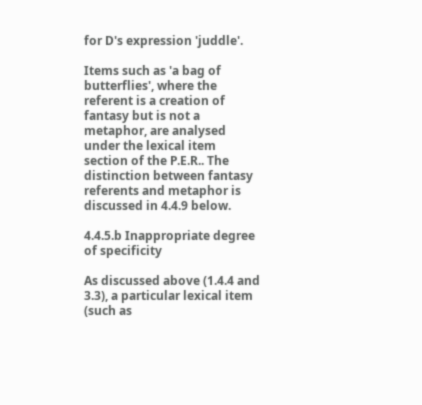for D's expression 'juddle'.

Items such as 'a bag of butterflies', where the referent is a creation of fantasy but is not a metaphor, are analysed under the lexical item section of the P.E.R.. The distinction between fantasy referents and metaphor is discussed in 4.4.9 below.

4.4.5.b Inappropriate degree of specificity

As discussed above (1.4.4 and 3.3), a particular lexical item (such as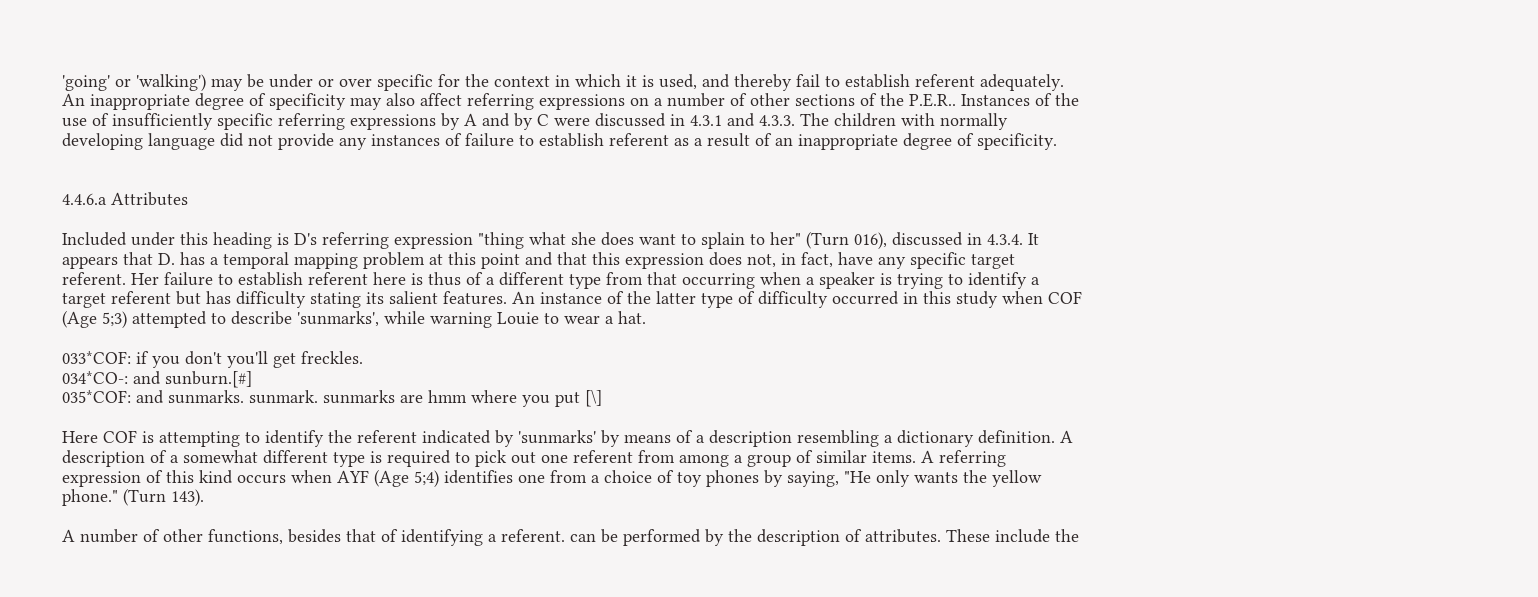'going' or 'walking') may be under or over specific for the context in which it is used, and thereby fail to establish referent adequately. An inappropriate degree of specificity may also affect referring expressions on a number of other sections of the P.E.R.. Instances of the use of insufficiently specific referring expressions by A and by C were discussed in 4.3.1 and 4.3.3. The children with normally developing language did not provide any instances of failure to establish referent as a result of an inappropriate degree of specificity.


4.4.6.a Attributes

Included under this heading is D's referring expression "thing what she does want to splain to her" (Turn 016), discussed in 4.3.4. It appears that D. has a temporal mapping problem at this point and that this expression does not, in fact, have any specific target referent. Her failure to establish referent here is thus of a different type from that occurring when a speaker is trying to identify a target referent but has difficulty stating its salient features. An instance of the latter type of difficulty occurred in this study when COF (Age 5;3) attempted to describe 'sunmarks', while warning Louie to wear a hat.

033*COF: if you don't you'll get freckles.
034*CO-: and sunburn.[#]
035*COF: and sunmarks. sunmark. sunmarks are hmm where you put [\]

Here COF is attempting to identify the referent indicated by 'sunmarks' by means of a description resembling a dictionary definition. A description of a somewhat different type is required to pick out one referent from among a group of similar items. A referring expression of this kind occurs when AYF (Age 5;4) identifies one from a choice of toy phones by saying, "He only wants the yellow phone." (Turn 143).

A number of other functions, besides that of identifying a referent. can be performed by the description of attributes. These include the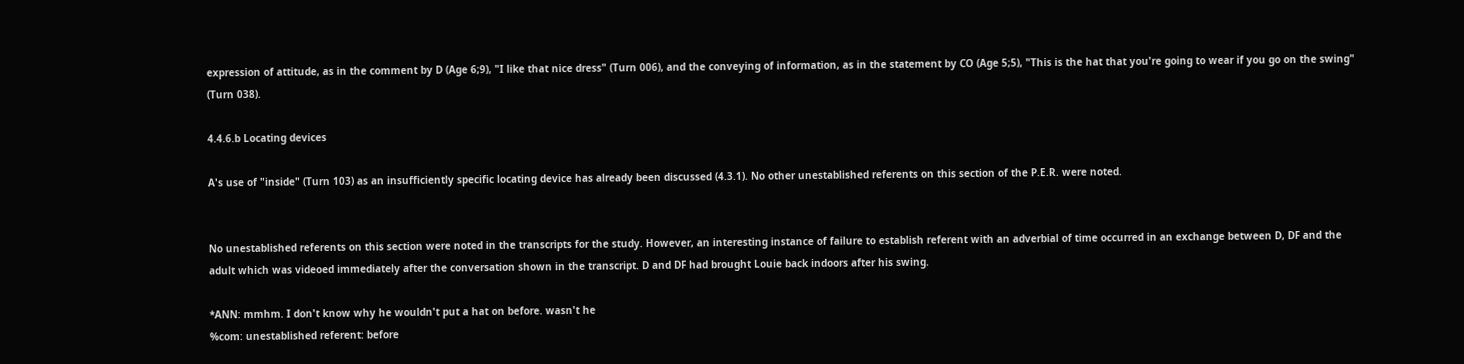expression of attitude, as in the comment by D (Age 6;9), "I like that nice dress" (Turn 006), and the conveying of information, as in the statement by CO (Age 5;5), "This is the hat that you're going to wear if you go on the swing" (Turn 038).

4.4.6.b Locating devices

A's use of "inside" (Turn 103) as an insufficiently specific locating device has already been discussed (4.3.1). No other unestablished referents on this section of the P.E.R. were noted.


No unestablished referents on this section were noted in the transcripts for the study. However, an interesting instance of failure to establish referent with an adverbial of time occurred in an exchange between D, DF and the adult which was videoed immediately after the conversation shown in the transcript. D and DF had brought Louie back indoors after his swing.

*ANN: mmhm. I don't know why he wouldn't put a hat on before. wasn't he
%com: unestablished referent: before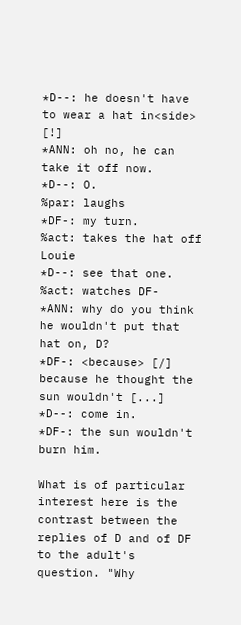*D--: he doesn't have to wear a hat in<side> [!]
*ANN: oh no, he can take it off now.
*D--: O.
%par: laughs
*DF-: my turn.
%act: takes the hat off Louie
*D--: see that one.
%act: watches DF-
*ANN: why do you think he wouldn't put that hat on, D?
*DF-: <because> [/] because he thought the sun wouldn't [...]
*D--: come in.
*DF-: the sun wouldn't burn him.

What is of particular interest here is the contrast between the replies of D and of DF to the adult's question. "Why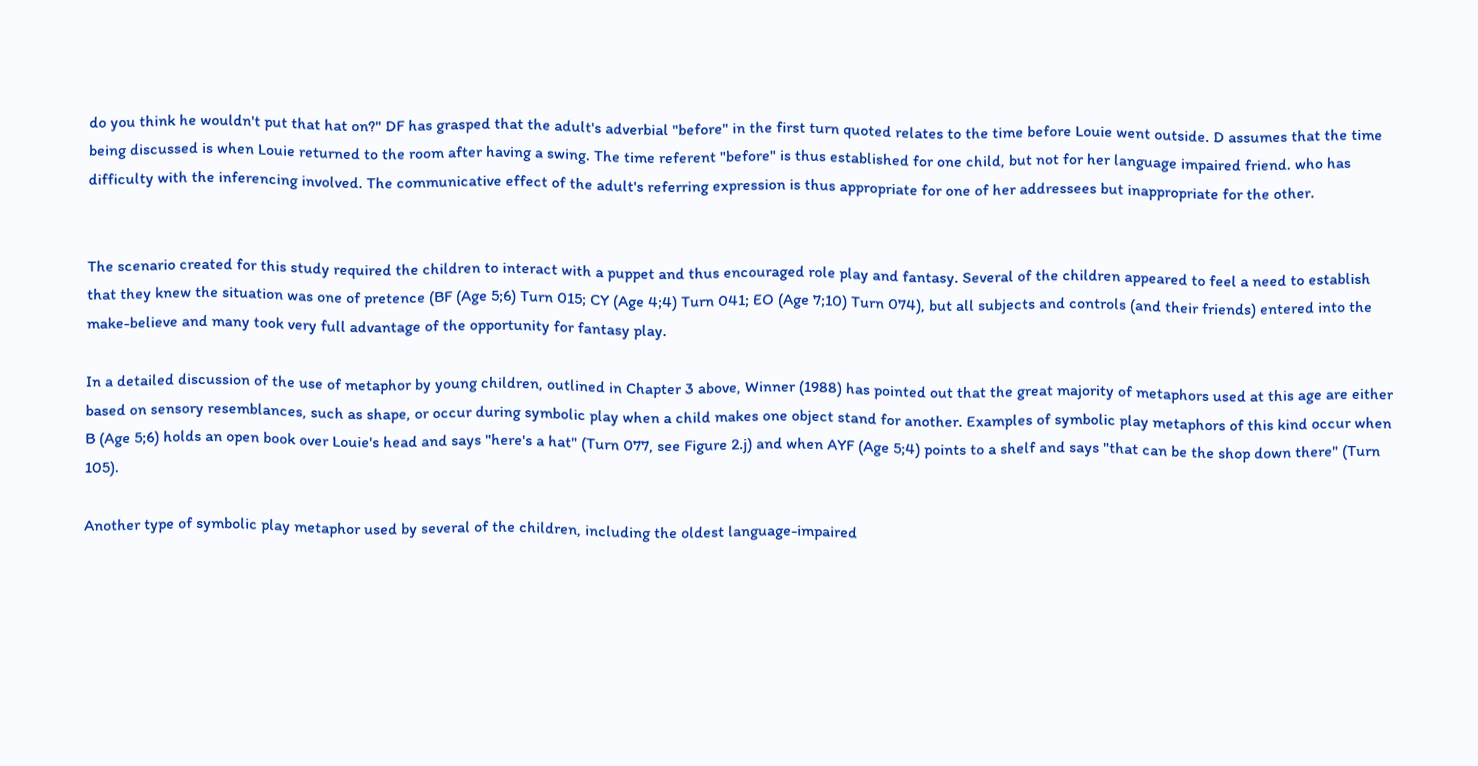do you think he wouldn't put that hat on?" DF has grasped that the adult's adverbial "before" in the first turn quoted relates to the time before Louie went outside. D assumes that the time being discussed is when Louie returned to the room after having a swing. The time referent "before" is thus established for one child, but not for her language impaired friend. who has difficulty with the inferencing involved. The communicative effect of the adult's referring expression is thus appropriate for one of her addressees but inappropriate for the other.


The scenario created for this study required the children to interact with a puppet and thus encouraged role play and fantasy. Several of the children appeared to feel a need to establish that they knew the situation was one of pretence (BF (Age 5;6) Turn 015; CY (Age 4;4) Turn 041; EO (Age 7;10) Turn 074), but all subjects and controls (and their friends) entered into the make-believe and many took very full advantage of the opportunity for fantasy play.

In a detailed discussion of the use of metaphor by young children, outlined in Chapter 3 above, Winner (1988) has pointed out that the great majority of metaphors used at this age are either based on sensory resemblances, such as shape, or occur during symbolic play when a child makes one object stand for another. Examples of symbolic play metaphors of this kind occur when B (Age 5;6) holds an open book over Louie's head and says "here's a hat" (Turn 077, see Figure 2.j) and when AYF (Age 5;4) points to a shelf and says "that can be the shop down there" (Turn 105).

Another type of symbolic play metaphor used by several of the children, including the oldest language-impaired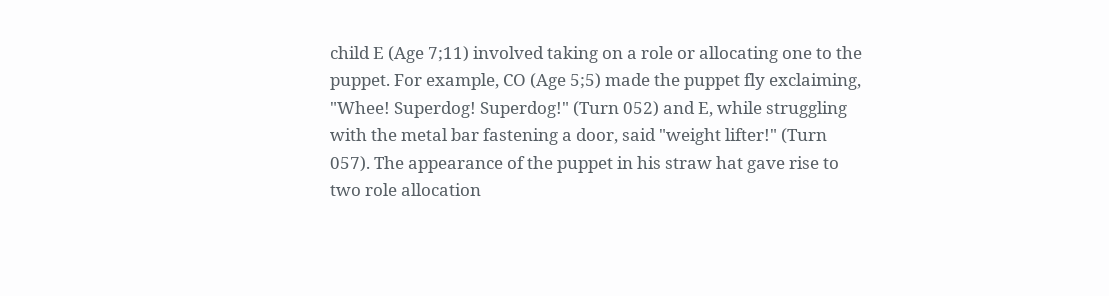child E (Age 7;11) involved taking on a role or allocating one to the puppet. For example, CO (Age 5;5) made the puppet fly exclaiming, "Whee! Superdog! Superdog!" (Turn 052) and E, while struggling with the metal bar fastening a door, said "weight lifter!" (Turn 057). The appearance of the puppet in his straw hat gave rise to two role allocation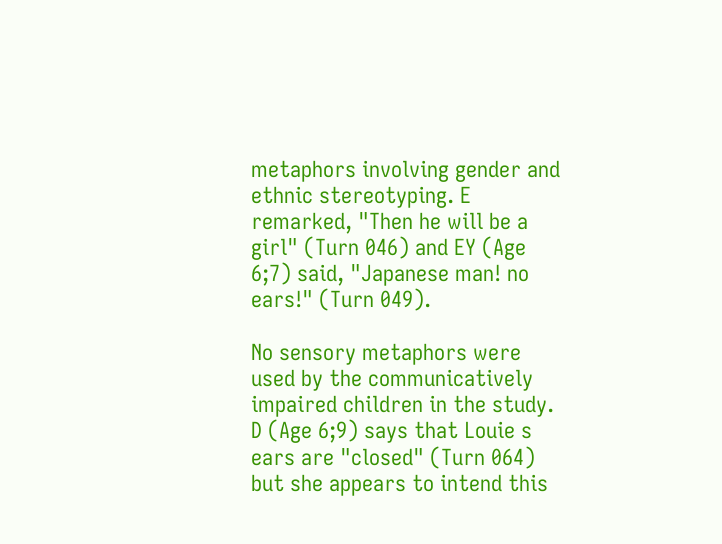metaphors involving gender and ethnic stereotyping. E remarked, "Then he will be a girl" (Turn 046) and EY (Age 6;7) said, "Japanese man! no ears!" (Turn 049).

No sensory metaphors were used by the communicatively impaired children in the study. D (Age 6;9) says that Louie s ears are "closed" (Turn 064) but she appears to intend this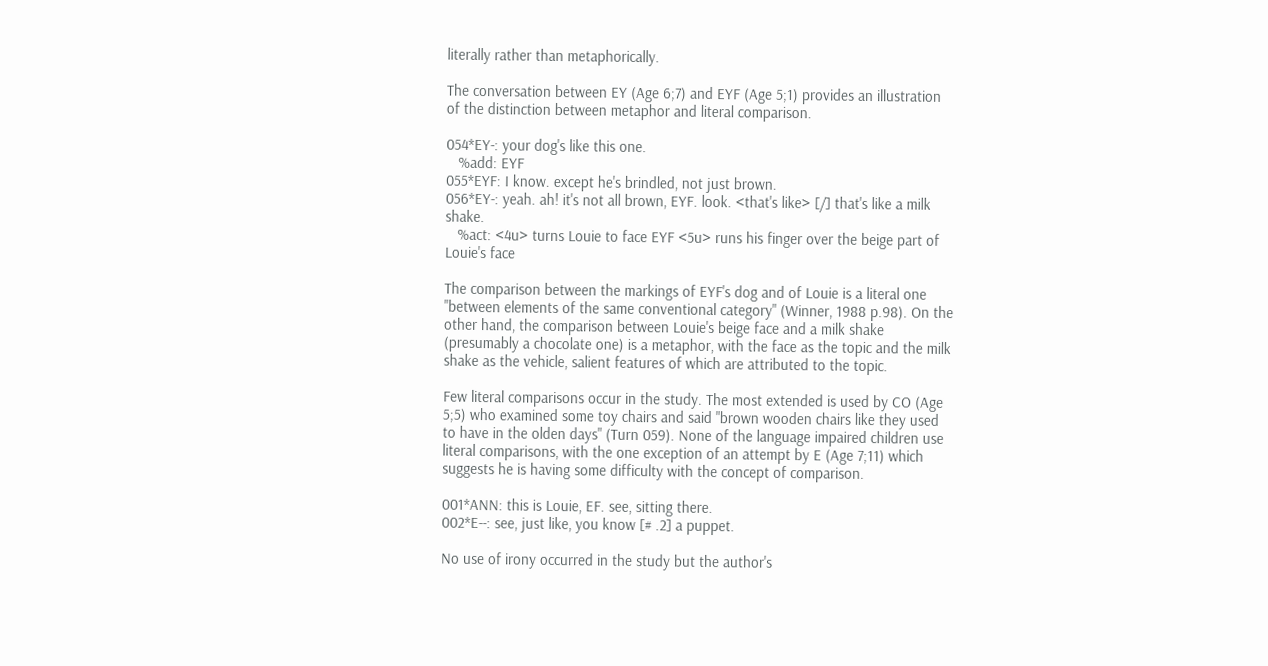literally rather than metaphorically.

The conversation between EY (Age 6;7) and EYF (Age 5;1) provides an illustration of the distinction between metaphor and literal comparison.

054*EY-: your dog's like this one.
   %add: EYF
055*EYF: I know. except he's brindled, not just brown.
056*EY-: yeah. ah! it's not all brown, EYF. look. <that's like> [/] that's like a milk shake.
   %act: <4u> turns Louie to face EYF <5u> runs his finger over the beige part of Louie's face

The comparison between the markings of EYF's dog and of Louie is a literal one "between elements of the same conventional category" (Winner, 1988 p.98). On the other hand, the comparison between Louie's beige face and a milk shake (presumably a chocolate one) is a metaphor, with the face as the topic and the milk shake as the vehicle, salient features of which are attributed to the topic.

Few literal comparisons occur in the study. The most extended is used by CO (Age 5;5) who examined some toy chairs and said "brown wooden chairs like they used to have in the olden days" (Turn 059). None of the language impaired children use literal comparisons, with the one exception of an attempt by E (Age 7;11) which suggests he is having some difficulty with the concept of comparison.

001*ANN: this is Louie, EF. see, sitting there.
002*E--: see, just like, you know [# .2] a puppet.

No use of irony occurred in the study but the author's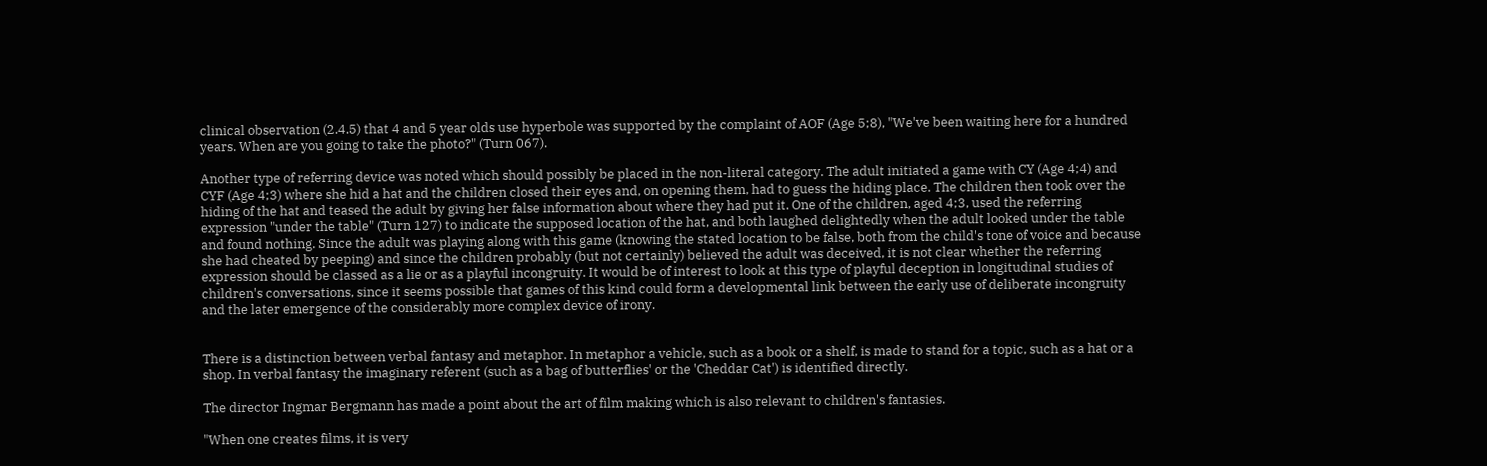clinical observation (2.4.5) that 4 and 5 year olds use hyperbole was supported by the complaint of AOF (Age 5;8), "We've been waiting here for a hundred years. When are you going to take the photo?" (Turn 067).

Another type of referring device was noted which should possibly be placed in the non-literal category. The adult initiated a game with CY (Age 4;4) and CYF (Age 4;3) where she hid a hat and the children closed their eyes and, on opening them, had to guess the hiding place. The children then took over the hiding of the hat and teased the adult by giving her false information about where they had put it. One of the children, aged 4;3, used the referring expression "under the table" (Turn 127) to indicate the supposed location of the hat, and both laughed delightedly when the adult looked under the table and found nothing. Since the adult was playing along with this game (knowing the stated location to be false, both from the child's tone of voice and because she had cheated by peeping) and since the children probably (but not certainly) believed the adult was deceived, it is not clear whether the referring expression should be classed as a lie or as a playful incongruity. It would be of interest to look at this type of playful deception in longitudinal studies of children's conversations, since it seems possible that games of this kind could form a developmental link between the early use of deliberate incongruity and the later emergence of the considerably more complex device of irony.


There is a distinction between verbal fantasy and metaphor. In metaphor a vehicle, such as a book or a shelf, is made to stand for a topic, such as a hat or a shop. In verbal fantasy the imaginary referent (such as a bag of butterflies' or the 'Cheddar Cat') is identified directly.

The director Ingmar Bergmann has made a point about the art of film making which is also relevant to children's fantasies.

"When one creates films, it is very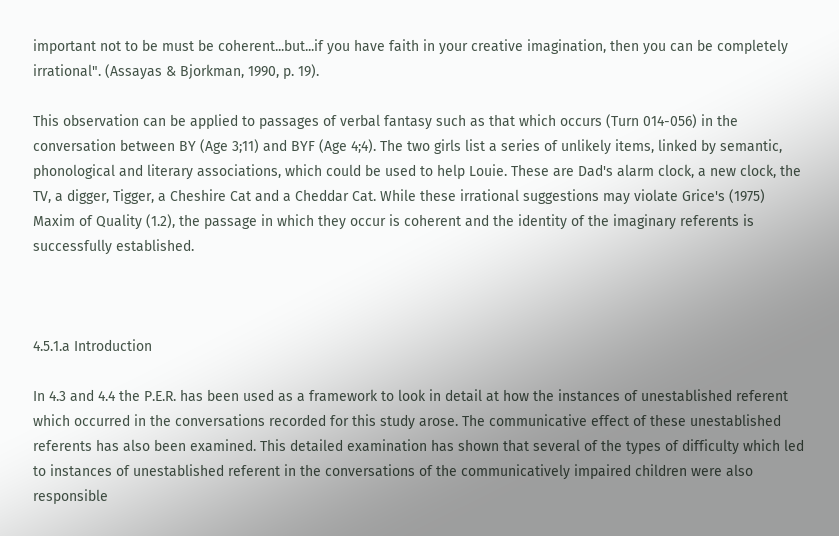important not to be must be coherent...but...if you have faith in your creative imagination, then you can be completely irrational". (Assayas & Bjorkman, 1990, p. 19).

This observation can be applied to passages of verbal fantasy such as that which occurs (Turn 014-056) in the conversation between BY (Age 3;11) and BYF (Age 4;4). The two girls list a series of unlikely items, linked by semantic, phonological and literary associations, which could be used to help Louie. These are Dad's alarm clock, a new clock, the TV, a digger, Tigger, a Cheshire Cat and a Cheddar Cat. While these irrational suggestions may violate Grice's (1975) Maxim of Quality (1.2), the passage in which they occur is coherent and the identity of the imaginary referents is successfully established.



4.5.1.a Introduction

In 4.3 and 4.4 the P.E.R. has been used as a framework to look in detail at how the instances of unestablished referent which occurred in the conversations recorded for this study arose. The communicative effect of these unestablished referents has also been examined. This detailed examination has shown that several of the types of difficulty which led to instances of unestablished referent in the conversations of the communicatively impaired children were also responsible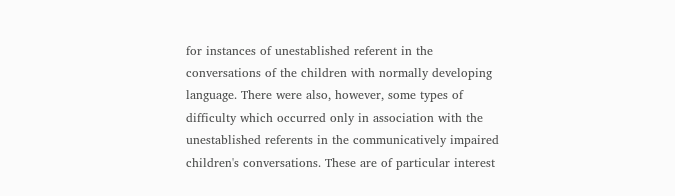for instances of unestablished referent in the conversations of the children with normally developing language. There were also, however, some types of difficulty which occurred only in association with the unestablished referents in the communicatively impaired children's conversations. These are of particular interest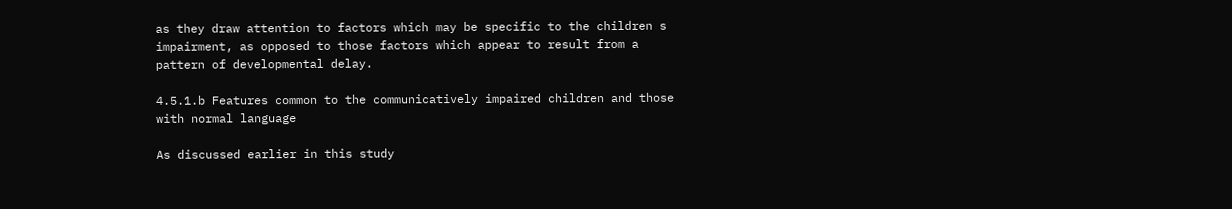as they draw attention to factors which may be specific to the children s impairment, as opposed to those factors which appear to result from a pattern of developmental delay.

4.5.1.b Features common to the communicatively impaired children and those with normal language

As discussed earlier in this study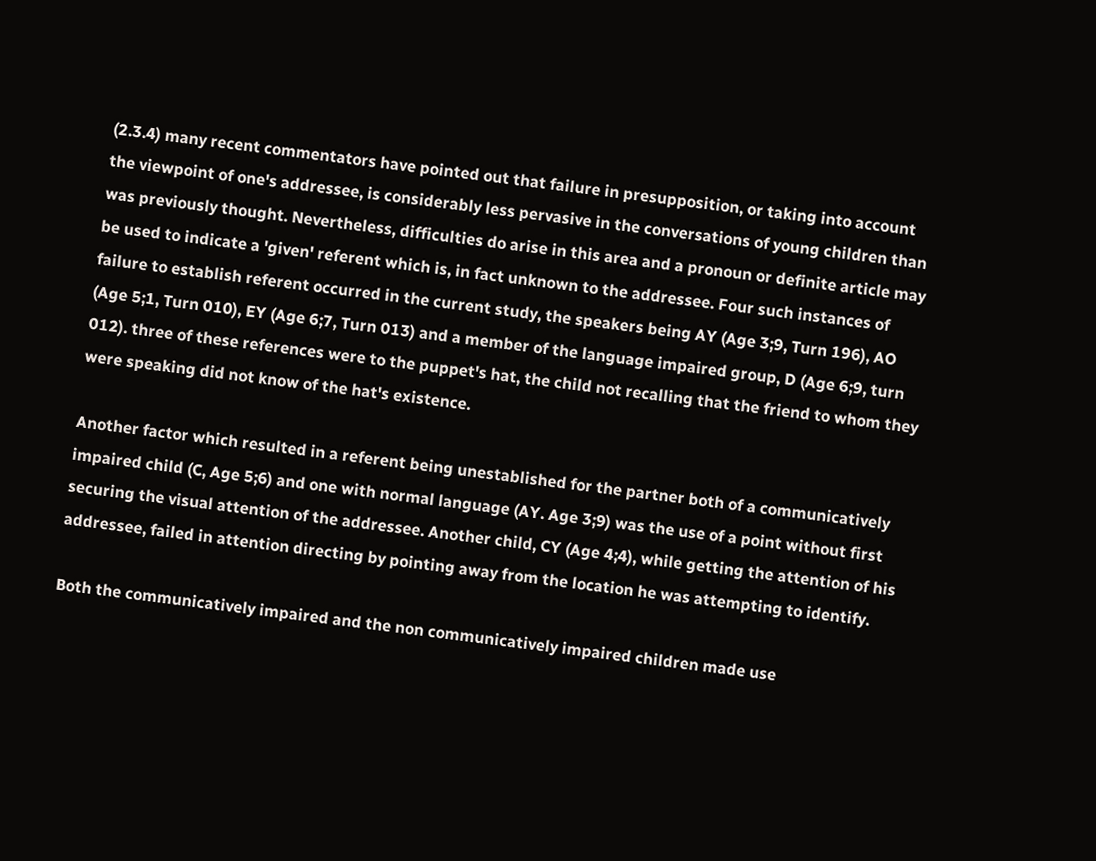(2.3.4) many recent commentators have pointed out that failure in presupposition, or taking into account the viewpoint of one's addressee, is considerably less pervasive in the conversations of young children than was previously thought. Nevertheless, difficulties do arise in this area and a pronoun or definite article may be used to indicate a 'given' referent which is, in fact unknown to the addressee. Four such instances of failure to establish referent occurred in the current study, the speakers being AY (Age 3;9, Turn 196), AO (Age 5;1, Turn 010), EY (Age 6;7, Turn 013) and a member of the language impaired group, D (Age 6;9, turn 012). three of these references were to the puppet's hat, the child not recalling that the friend to whom they were speaking did not know of the hat's existence.

Another factor which resulted in a referent being unestablished for the partner both of a communicatively impaired child (C, Age 5;6) and one with normal language (AY. Age 3;9) was the use of a point without first securing the visual attention of the addressee. Another child, CY (Age 4;4), while getting the attention of his addressee, failed in attention directing by pointing away from the location he was attempting to identify.

Both the communicatively impaired and the non communicatively impaired children made use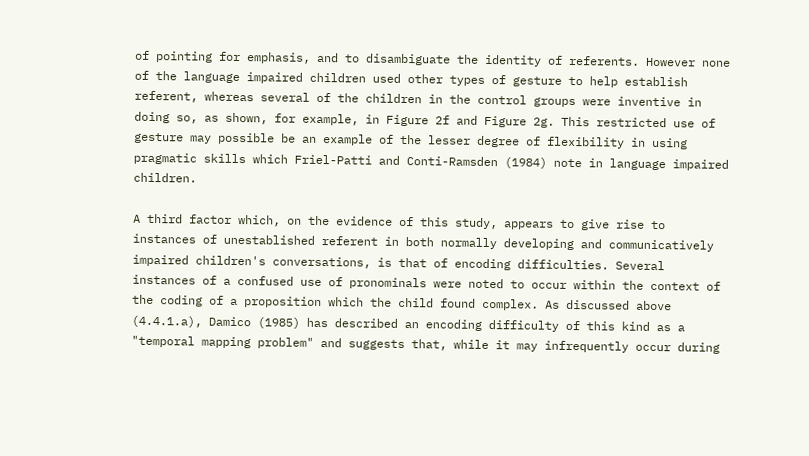of pointing for emphasis, and to disambiguate the identity of referents. However none of the language impaired children used other types of gesture to help establish referent, whereas several of the children in the control groups were inventive in doing so, as shown, for example, in Figure 2f and Figure 2g. This restricted use of gesture may possible be an example of the lesser degree of flexibility in using pragmatic skills which Friel-Patti and Conti-Ramsden (1984) note in language impaired children.

A third factor which, on the evidence of this study, appears to give rise to instances of unestablished referent in both normally developing and communicatively impaired children's conversations, is that of encoding difficulties. Several instances of a confused use of pronominals were noted to occur within the context of the coding of a proposition which the child found complex. As discussed above (4.4.1.a), Damico (1985) has described an encoding difficulty of this kind as a "temporal mapping problem" and suggests that, while it may infrequently occur during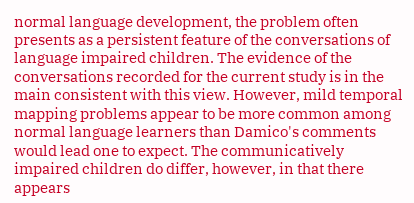normal language development, the problem often presents as a persistent feature of the conversations of language impaired children. The evidence of the conversations recorded for the current study is in the main consistent with this view. However, mild temporal mapping problems appear to be more common among normal language learners than Damico's comments would lead one to expect. The communicatively impaired children do differ, however, in that there appears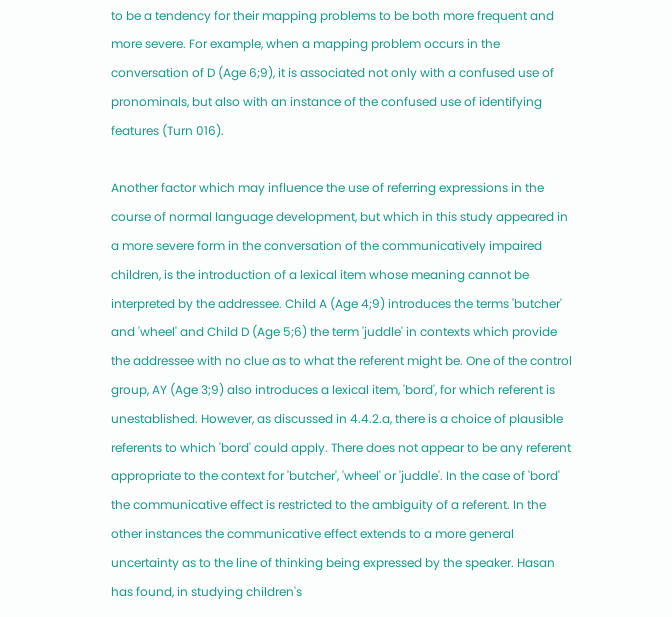to be a tendency for their mapping problems to be both more frequent and more severe. For example, when a mapping problem occurs in the conversation of D (Age 6;9), it is associated not only with a confused use of pronominals, but also with an instance of the confused use of identifying features (Turn 016).

Another factor which may influence the use of referring expressions in the course of normal language development, but which in this study appeared in a more severe form in the conversation of the communicatively impaired children, is the introduction of a lexical item whose meaning cannot be interpreted by the addressee. Child A (Age 4;9) introduces the terms 'butcher' and 'wheel' and Child D (Age 5;6) the term 'juddle' in contexts which provide the addressee with no clue as to what the referent might be. One of the control group, AY (Age 3;9) also introduces a lexical item, 'bord', for which referent is unestablished. However, as discussed in 4.4.2.a, there is a choice of plausible referents to which 'bord' could apply. There does not appear to be any referent appropriate to the context for 'butcher', 'wheel' or 'juddle'. In the case of 'bord' the communicative effect is restricted to the ambiguity of a referent. In the other instances the communicative effect extends to a more general uncertainty as to the line of thinking being expressed by the speaker. Hasan has found, in studying children's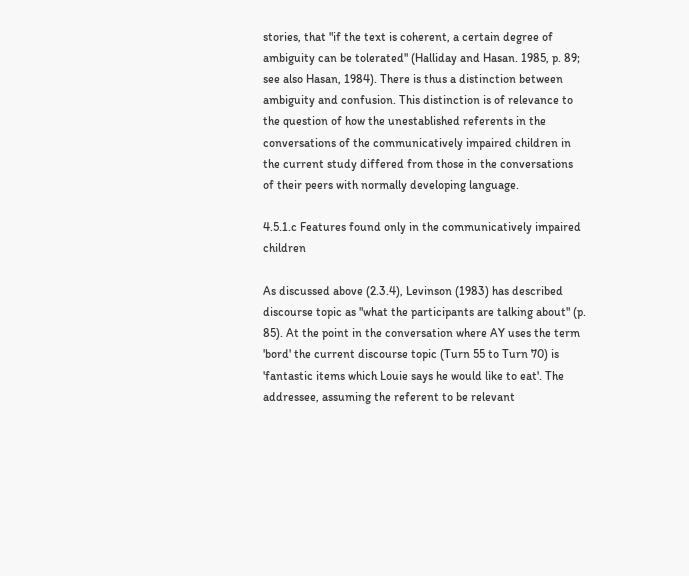stories, that "if the text is coherent, a certain degree of ambiguity can be tolerated" (Halliday and Hasan. 1985, p. 89; see also Hasan, 1984). There is thus a distinction between ambiguity and confusion. This distinction is of relevance to the question of how the unestablished referents in the conversations of the communicatively impaired children in the current study differed from those in the conversations of their peers with normally developing language.

4.5.1.c Features found only in the communicatively impaired children

As discussed above (2.3.4), Levinson (1983) has described discourse topic as "what the participants are talking about" (p. 85). At the point in the conversation where AY uses the term 'bord' the current discourse topic (Turn 55 to Turn 70) is 'fantastic items which Louie says he would like to eat'. The addressee, assuming the referent to be relevant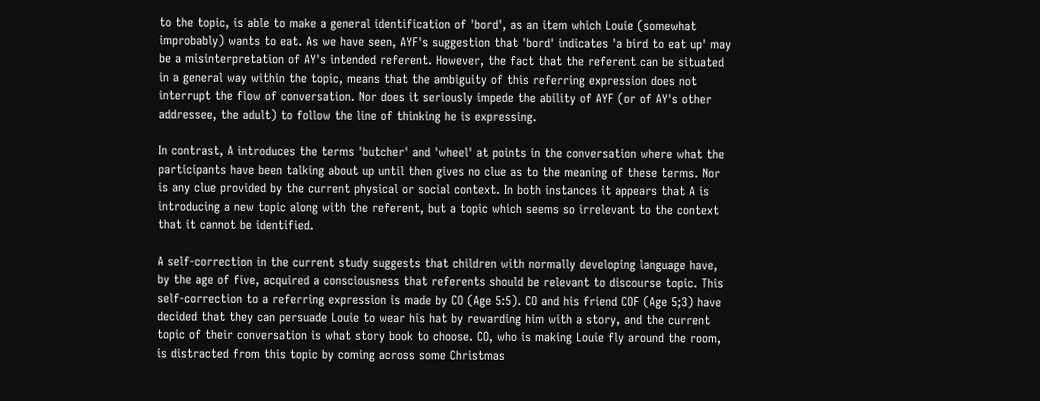to the topic, is able to make a general identification of 'bord', as an item which Louie (somewhat improbably) wants to eat. As we have seen, AYF's suggestion that 'bord' indicates 'a bird to eat up' may be a misinterpretation of AY's intended referent. However, the fact that the referent can be situated in a general way within the topic, means that the ambiguity of this referring expression does not interrupt the flow of conversation. Nor does it seriously impede the ability of AYF (or of AY's other addressee, the adult) to follow the line of thinking he is expressing.

In contrast, A introduces the terms 'butcher' and 'wheel' at points in the conversation where what the participants have been talking about up until then gives no clue as to the meaning of these terms. Nor is any clue provided by the current physical or social context. In both instances it appears that A is introducing a new topic along with the referent, but a topic which seems so irrelevant to the context that it cannot be identified.

A self-correction in the current study suggests that children with normally developing language have, by the age of five, acquired a consciousness that referents should be relevant to discourse topic. This self-correction to a referring expression is made by CO (Age 5:5). CO and his friend COF (Age 5;3) have decided that they can persuade Louie to wear his hat by rewarding him with a story, and the current topic of their conversation is what story book to choose. CO, who is making Louie fly around the room, is distracted from this topic by coming across some Christmas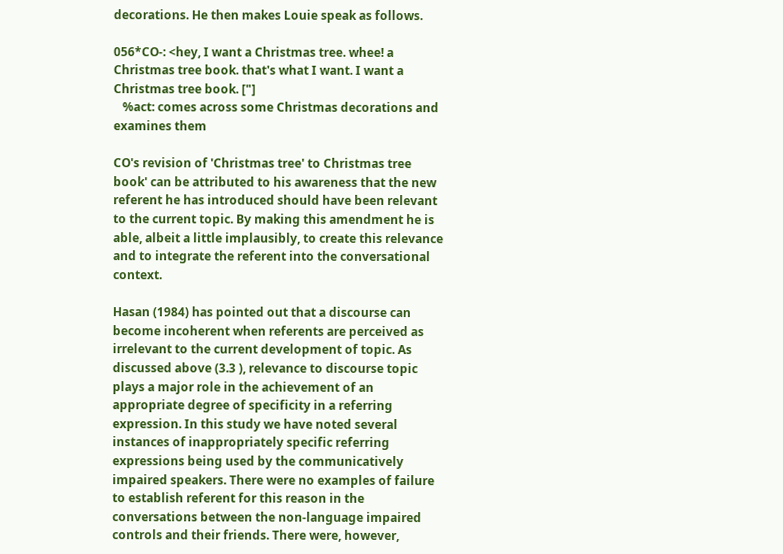decorations. He then makes Louie speak as follows.

056*CO-: <hey, I want a Christmas tree. whee! a Christmas tree book. that's what I want. I want a Christmas tree book. ["]
   %act: comes across some Christmas decorations and examines them

CO's revision of 'Christmas tree' to Christmas tree book' can be attributed to his awareness that the new referent he has introduced should have been relevant to the current topic. By making this amendment he is able, albeit a little implausibly, to create this relevance and to integrate the referent into the conversational context.

Hasan (1984) has pointed out that a discourse can become incoherent when referents are perceived as irrelevant to the current development of topic. As discussed above (3.3 ), relevance to discourse topic plays a major role in the achievement of an appropriate degree of specificity in a referring expression. In this study we have noted several instances of inappropriately specific referring expressions being used by the communicatively impaired speakers. There were no examples of failure to establish referent for this reason in the conversations between the non-language impaired controls and their friends. There were, however,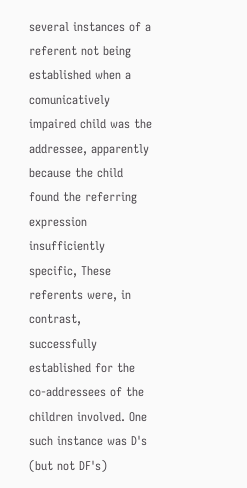several instances of a referent not being established when a comunicatively impaired child was the addressee, apparently because the child found the referring expression insufficiently specific, These referents were, in contrast, successfully established for the co-addressees of the children involved. One such instance was D's (but not DF's)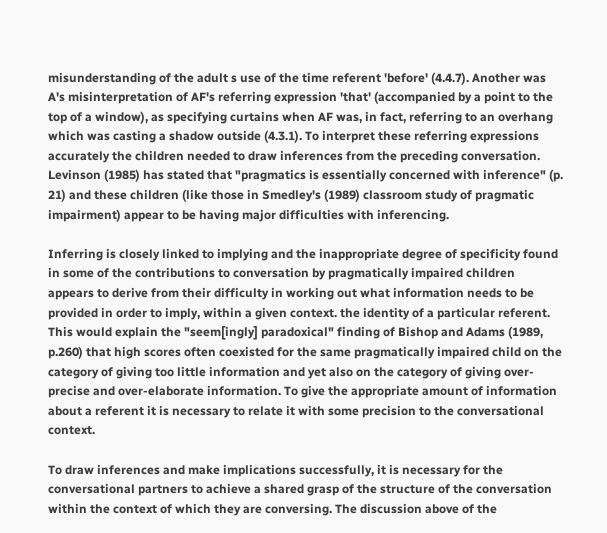misunderstanding of the adult s use of the time referent 'before' (4.4.7). Another was A's misinterpretation of AF's referring expression 'that' (accompanied by a point to the top of a window), as specifying curtains when AF was, in fact, referring to an overhang which was casting a shadow outside (4.3.1). To interpret these referring expressions accurately the children needed to draw inferences from the preceding conversation. Levinson (1985) has stated that "pragmatics is essentially concerned with inference" (p. 21) and these children (like those in Smedley's (1989) classroom study of pragmatic impairment) appear to be having major difficulties with inferencing.

Inferring is closely linked to implying and the inappropriate degree of specificity found in some of the contributions to conversation by pragmatically impaired children appears to derive from their difficulty in working out what information needs to be provided in order to imply, within a given context. the identity of a particular referent. This would explain the "seem[ingly] paradoxical" finding of Bishop and Adams (1989, p.260) that high scores often coexisted for the same pragmatically impaired child on the category of giving too little information and yet also on the category of giving over-precise and over-elaborate information. To give the appropriate amount of information about a referent it is necessary to relate it with some precision to the conversational context.

To draw inferences and make implications successfully, it is necessary for the conversational partners to achieve a shared grasp of the structure of the conversation within the context of which they are conversing. The discussion above of the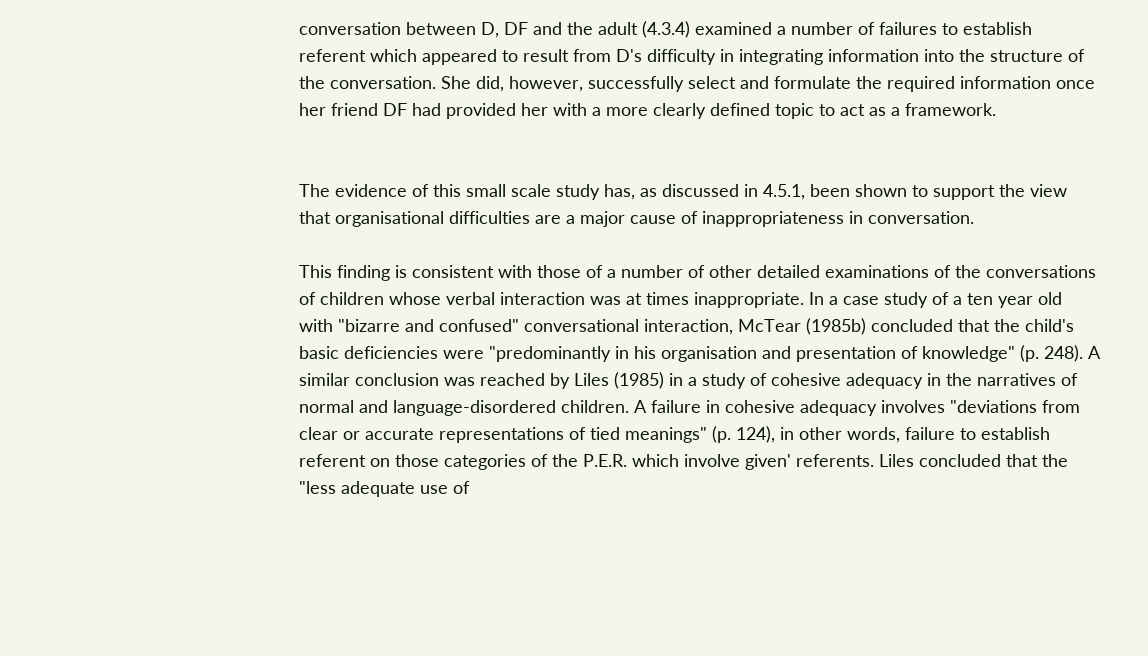conversation between D, DF and the adult (4.3.4) examined a number of failures to establish referent which appeared to result from D's difficulty in integrating information into the structure of the conversation. She did, however, successfully select and formulate the required information once her friend DF had provided her with a more clearly defined topic to act as a framework.


The evidence of this small scale study has, as discussed in 4.5.1, been shown to support the view that organisational difficulties are a major cause of inappropriateness in conversation.

This finding is consistent with those of a number of other detailed examinations of the conversations of children whose verbal interaction was at times inappropriate. In a case study of a ten year old with "bizarre and confused" conversational interaction, McTear (1985b) concluded that the child's basic deficiencies were "predominantly in his organisation and presentation of knowledge" (p. 248). A similar conclusion was reached by Liles (1985) in a study of cohesive adequacy in the narratives of normal and language-disordered children. A failure in cohesive adequacy involves "deviations from clear or accurate representations of tied meanings" (p. 124), in other words, failure to establish referent on those categories of the P.E.R. which involve given' referents. Liles concluded that the "less adequate use of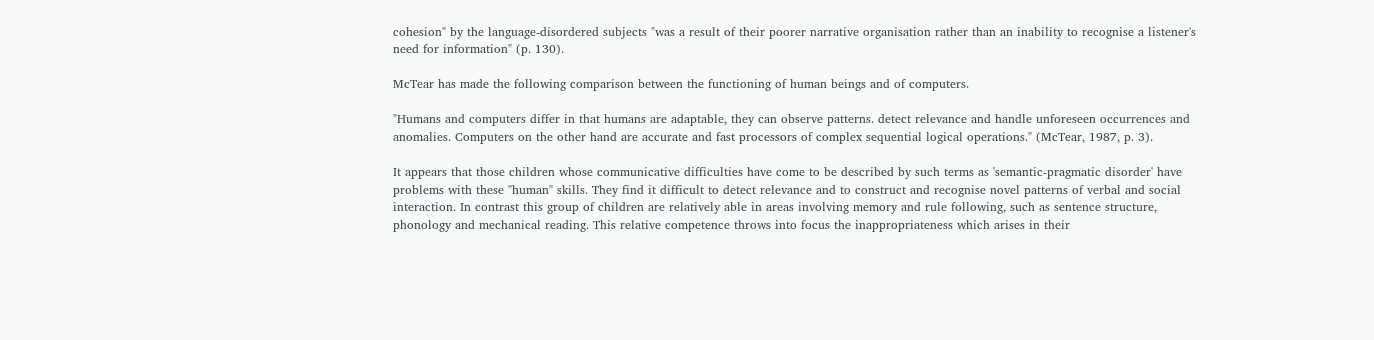cohesion" by the language-disordered subjects "was a result of their poorer narrative organisation rather than an inability to recognise a listener's need for information" (p. 130).

McTear has made the following comparison between the functioning of human beings and of computers.

"Humans and computers differ in that humans are adaptable, they can observe patterns. detect relevance and handle unforeseen occurrences and anomalies. Computers on the other hand are accurate and fast processors of complex sequential logical operations." (McTear, 1987, p. 3).

It appears that those children whose communicative difficulties have come to be described by such terms as 'semantic-pragmatic disorder' have problems with these "human" skills. They find it difficult to detect relevance and to construct and recognise novel patterns of verbal and social interaction. In contrast this group of children are relatively able in areas involving memory and rule following, such as sentence structure, phonology and mechanical reading. This relative competence throws into focus the inappropriateness which arises in their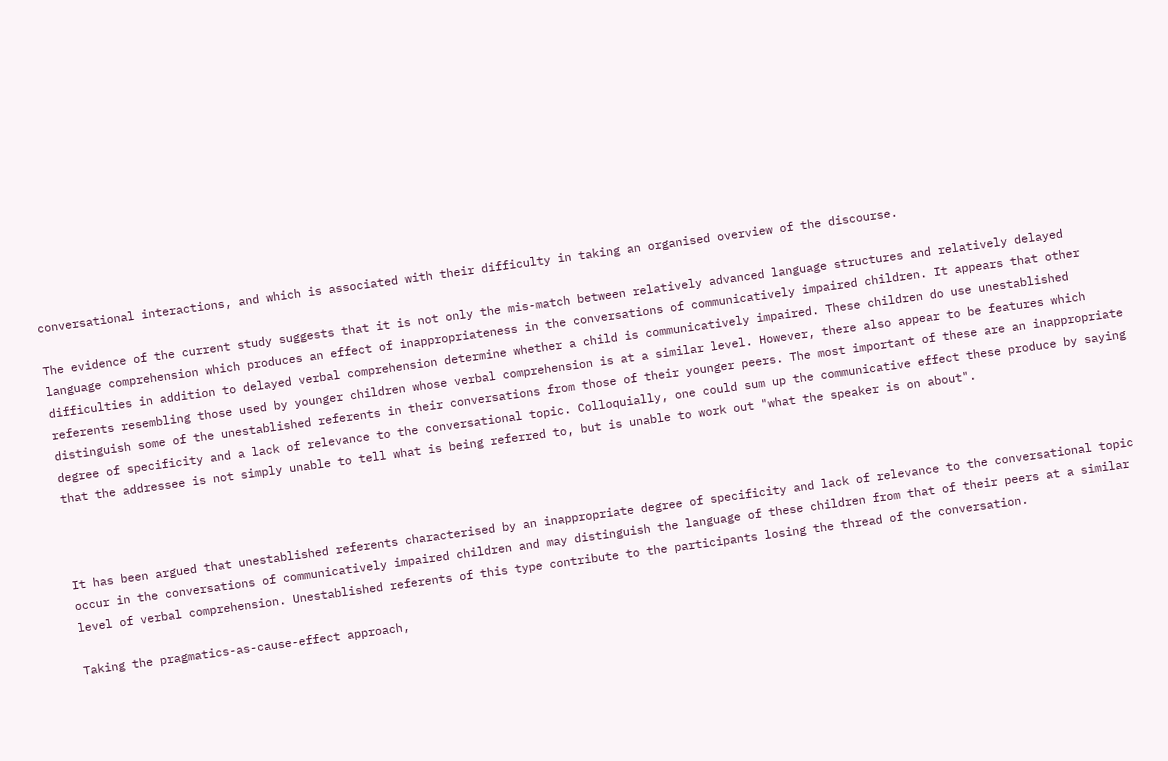conversational interactions, and which is associated with their difficulty in taking an organised overview of the discourse.

The evidence of the current study suggests that it is not only the mis-match between relatively advanced language structures and relatively delayed language comprehension which produces an effect of inappropriateness in the conversations of communicatively impaired children. It appears that other difficulties in addition to delayed verbal comprehension determine whether a child is communicatively impaired. These children do use unestablished referents resembling those used by younger children whose verbal comprehension is at a similar level. However, there also appear to be features which distinguish some of the unestablished referents in their conversations from those of their younger peers. The most important of these are an inappropriate degree of specificity and a lack of relevance to the conversational topic. Colloquially, one could sum up the communicative effect these produce by saying that the addressee is not simply unable to tell what is being referred to, but is unable to work out "what the speaker is on about".



It has been argued that unestablished referents characterised by an inappropriate degree of specificity and lack of relevance to the conversational topic occur in the conversations of communicatively impaired children and may distinguish the language of these children from that of their peers at a similar level of verbal comprehension. Unestablished referents of this type contribute to the participants losing the thread of the conversation.

Taking the pragmatics-as-cause-effect approach,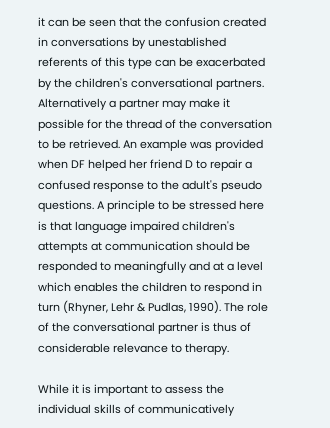it can be seen that the confusion created in conversations by unestablished referents of this type can be exacerbated by the children's conversational partners. Alternatively a partner may make it possible for the thread of the conversation to be retrieved. An example was provided when DF helped her friend D to repair a confused response to the adult's pseudo questions. A principle to be stressed here is that language impaired children's attempts at communication should be responded to meaningfully and at a level which enables the children to respond in turn (Rhyner, Lehr & Pudlas, 1990). The role of the conversational partner is thus of considerable relevance to therapy.

While it is important to assess the individual skills of communicatively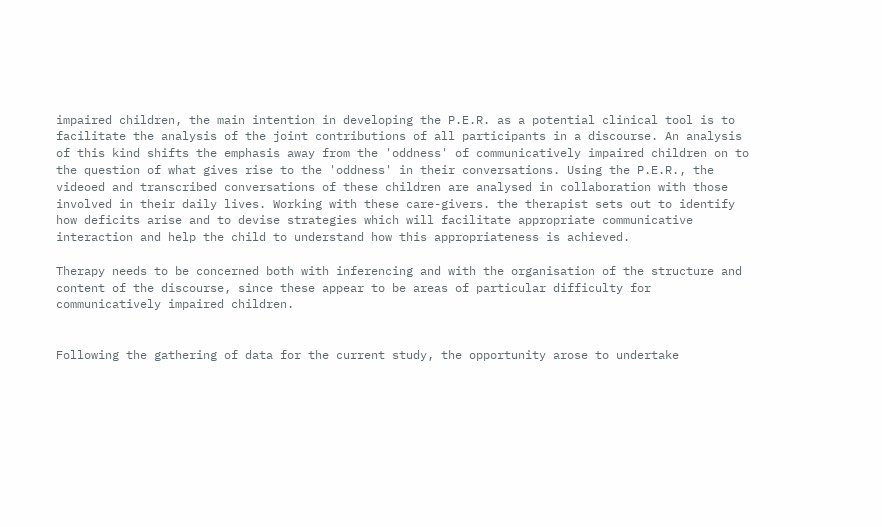impaired children, the main intention in developing the P.E.R. as a potential clinical tool is to facilitate the analysis of the joint contributions of all participants in a discourse. An analysis of this kind shifts the emphasis away from the 'oddness' of communicatively impaired children on to the question of what gives rise to the 'oddness' in their conversations. Using the P.E.R., the videoed and transcribed conversations of these children are analysed in collaboration with those involved in their daily lives. Working with these care-givers. the therapist sets out to identify how deficits arise and to devise strategies which will facilitate appropriate communicative interaction and help the child to understand how this appropriateness is achieved.

Therapy needs to be concerned both with inferencing and with the organisation of the structure and content of the discourse, since these appear to be areas of particular difficulty for communicatively impaired children.


Following the gathering of data for the current study, the opportunity arose to undertake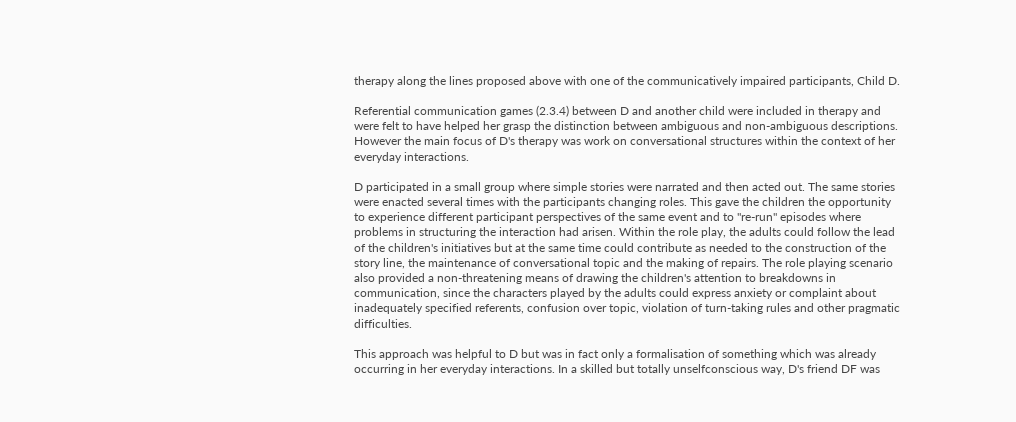therapy along the lines proposed above with one of the communicatively impaired participants, Child D.

Referential communication games (2.3.4) between D and another child were included in therapy and were felt to have helped her grasp the distinction between ambiguous and non-ambiguous descriptions. However the main focus of D's therapy was work on conversational structures within the context of her everyday interactions.

D participated in a small group where simple stories were narrated and then acted out. The same stories were enacted several times with the participants changing roles. This gave the children the opportunity to experience different participant perspectives of the same event and to "re-run" episodes where problems in structuring the interaction had arisen. Within the role play, the adults could follow the lead of the children's initiatives but at the same time could contribute as needed to the construction of the story line, the maintenance of conversational topic and the making of repairs. The role playing scenario also provided a non-threatening means of drawing the children's attention to breakdowns in communication, since the characters played by the adults could express anxiety or complaint about inadequately specified referents, confusion over topic, violation of turn-taking rules and other pragmatic difficulties.

This approach was helpful to D but was in fact only a formalisation of something which was already occurring in her everyday interactions. In a skilled but totally unselfconscious way, D's friend DF was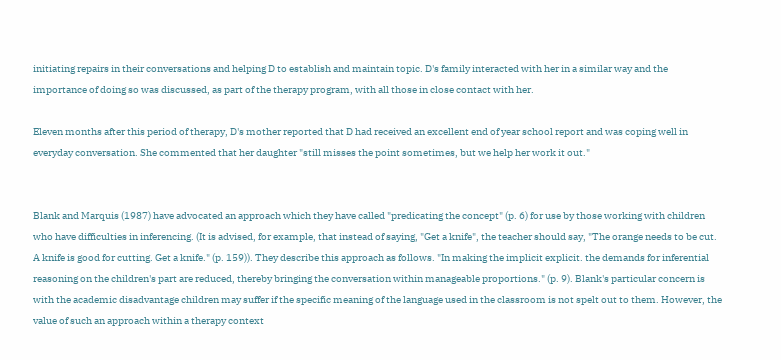initiating repairs in their conversations and helping D to establish and maintain topic. D's family interacted with her in a similar way and the importance of doing so was discussed, as part of the therapy program, with all those in close contact with her.

Eleven months after this period of therapy, D's mother reported that D had received an excellent end of year school report and was coping well in everyday conversation. She commented that her daughter "still misses the point sometimes, but we help her work it out."


Blank and Marquis (1987) have advocated an approach which they have called "predicating the concept" (p. 6) for use by those working with children who have difficulties in inferencing. (It is advised, for example, that instead of saying, "Get a knife", the teacher should say, "The orange needs to be cut. A knife is good for cutting. Get a knife." (p. 159)). They describe this approach as follows. "In making the implicit explicit. the demands for inferential reasoning on the children's part are reduced, thereby bringing the conversation within manageable proportions." (p. 9). Blank's particular concern is with the academic disadvantage children may suffer if the specific meaning of the language used in the classroom is not spelt out to them. However, the value of such an approach within a therapy context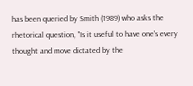has been queried by Smith (1989) who asks the rhetorical question, "Is it useful to have one's every thought and move dictated by the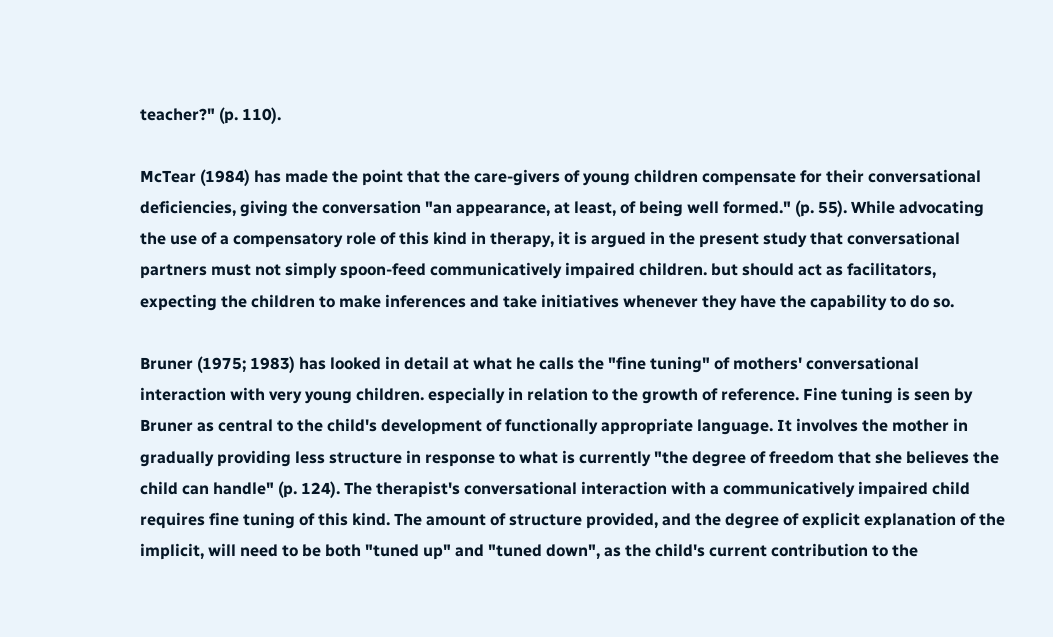teacher?" (p. 110).

McTear (1984) has made the point that the care-givers of young children compensate for their conversational deficiencies, giving the conversation "an appearance, at least, of being well formed." (p. 55). While advocating the use of a compensatory role of this kind in therapy, it is argued in the present study that conversational partners must not simply spoon-feed communicatively impaired children. but should act as facilitators, expecting the children to make inferences and take initiatives whenever they have the capability to do so.

Bruner (1975; 1983) has looked in detail at what he calls the "fine tuning" of mothers' conversational interaction with very young children. especially in relation to the growth of reference. Fine tuning is seen by Bruner as central to the child's development of functionally appropriate language. It involves the mother in gradually providing less structure in response to what is currently "the degree of freedom that she believes the child can handle" (p. 124). The therapist's conversational interaction with a communicatively impaired child requires fine tuning of this kind. The amount of structure provided, and the degree of explicit explanation of the implicit, will need to be both "tuned up" and "tuned down", as the child's current contribution to the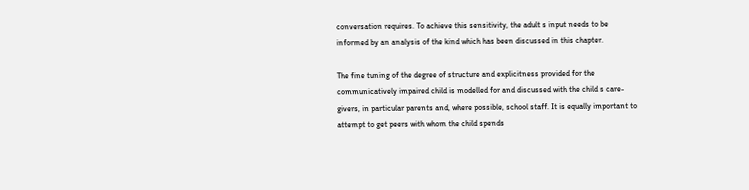conversation requires. To achieve this sensitivity, the adult s input needs to be informed by an analysis of the kind which has been discussed in this chapter.

The fine tuning of the degree of structure and explicitness provided for the communicatively impaired child is modelled for and discussed with the child s care-givers, in particular parents and, where possible, school staff. It is equally important to attempt to get peers with whom the child spends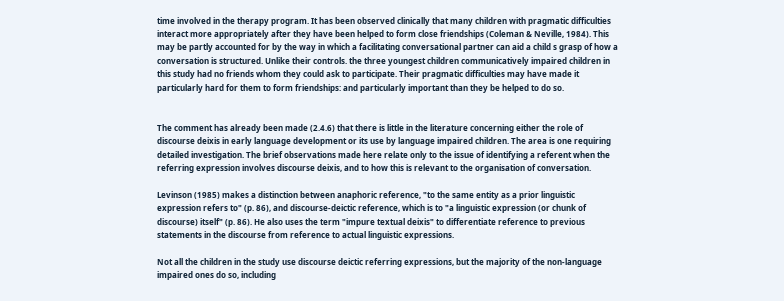time involved in the therapy program. It has been observed clinically that many children with pragmatic difficulties interact more appropriately after they have been helped to form close friendships (Coleman & Neville, 1984). This may be partly accounted for by the way in which a facilitating conversational partner can aid a child s grasp of how a conversation is structured. Unlike their controls. the three youngest children communicatively impaired children in this study had no friends whom they could ask to participate. Their pragmatic difficulties may have made it particularly hard for them to form friendships: and particularly important than they be helped to do so.


The comment has already been made (2.4.6) that there is little in the literature concerning either the role of discourse deixis in early language development or its use by language impaired children. The area is one requiring detailed investigation. The brief observations made here relate only to the issue of identifying a referent when the referring expression involves discourse deixis, and to how this is relevant to the organisation of conversation.

Levinson (1985) makes a distinction between anaphoric reference, "to the same entity as a prior linguistic expression refers to" (p. 86), and discourse-deictic reference, which is to "a linguistic expression (or chunk of discourse) itself" (p. 86). He also uses the term "impure textual deixis" to differentiate reference to previous statements in the discourse from reference to actual linguistic expressions.

Not all the children in the study use discourse deictic referring expressions, but the majority of the non-language impaired ones do so, including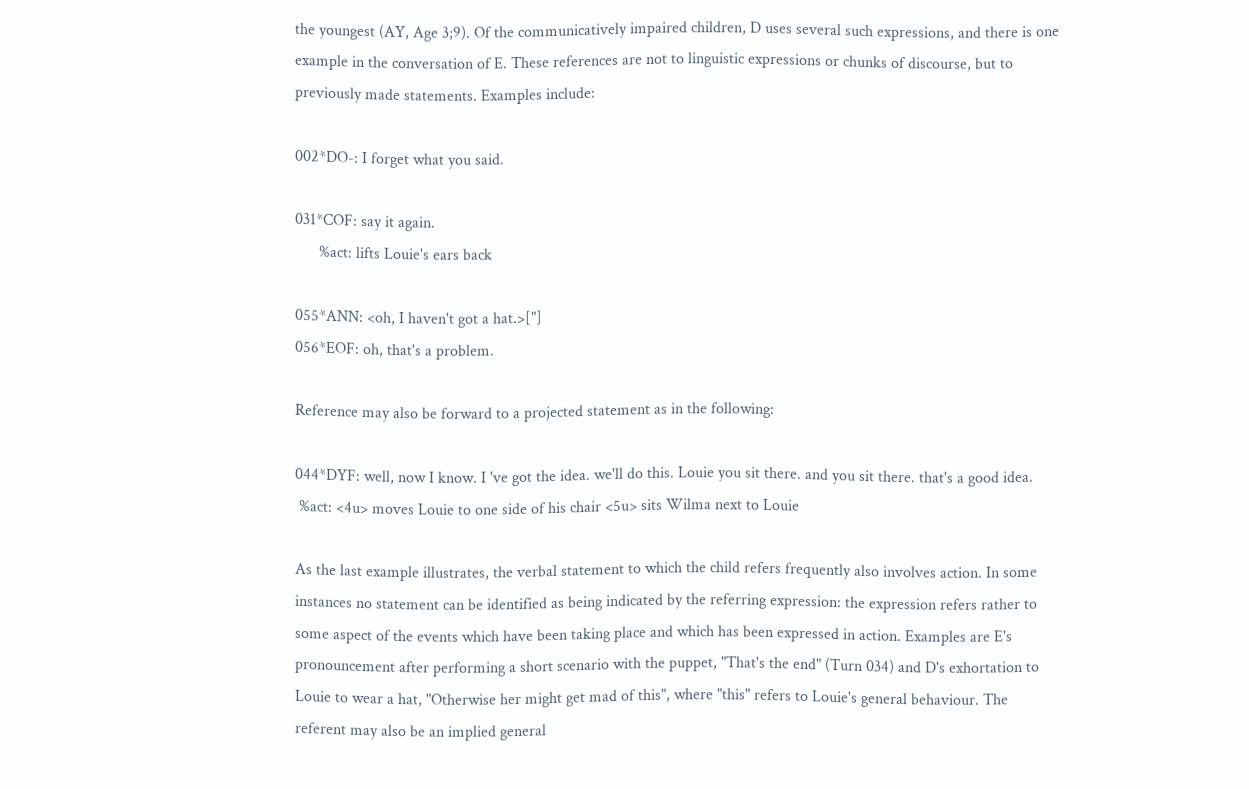the youngest (AY, Age 3;9). Of the communicatively impaired children, D uses several such expressions, and there is one example in the conversation of E. These references are not to linguistic expressions or chunks of discourse, but to previously made statements. Examples include:

002*DO-: I forget what you said.

031*COF: say it again.
      %act: lifts Louie's ears back

055*ANN: <oh, I haven't got a hat.>["]
056*EOF: oh, that's a problem.

Reference may also be forward to a projected statement as in the following:

044*DYF: well, now I know. I 've got the idea. we'll do this. Louie you sit there. and you sit there. that's a good idea.
 %act: <4u> moves Louie to one side of his chair <5u> sits Wilma next to Louie

As the last example illustrates, the verbal statement to which the child refers frequently also involves action. In some instances no statement can be identified as being indicated by the referring expression: the expression refers rather to some aspect of the events which have been taking place and which has been expressed in action. Examples are E's pronouncement after performing a short scenario with the puppet, "That's the end" (Turn 034) and D's exhortation to Louie to wear a hat, "Otherwise her might get mad of this", where "this" refers to Louie's general behaviour. The referent may also be an implied general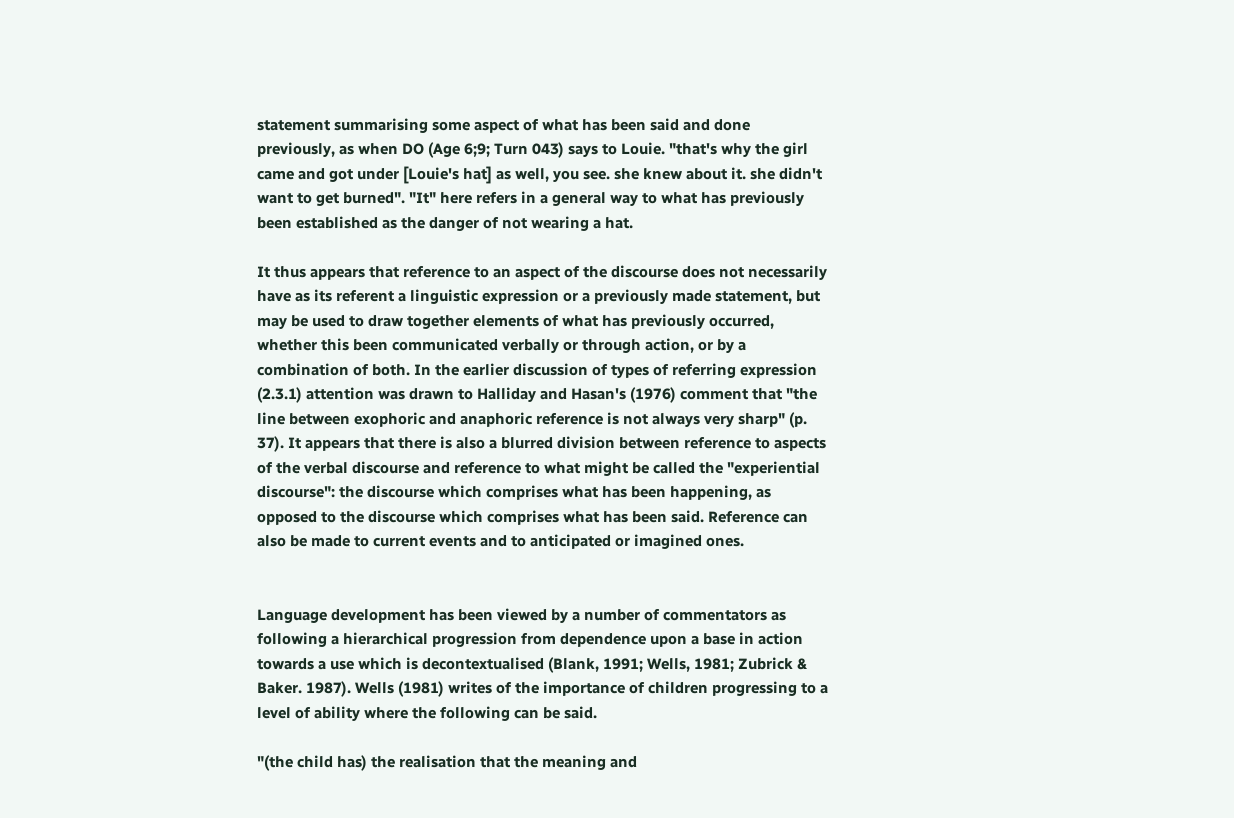statement summarising some aspect of what has been said and done previously, as when DO (Age 6;9; Turn 043) says to Louie. "that's why the girl came and got under [Louie's hat] as well, you see. she knew about it. she didn't want to get burned". "It" here refers in a general way to what has previously been established as the danger of not wearing a hat.

It thus appears that reference to an aspect of the discourse does not necessarily have as its referent a linguistic expression or a previously made statement, but may be used to draw together elements of what has previously occurred, whether this been communicated verbally or through action, or by a combination of both. In the earlier discussion of types of referring expression (2.3.1) attention was drawn to Halliday and Hasan's (1976) comment that "the line between exophoric and anaphoric reference is not always very sharp" (p. 37). It appears that there is also a blurred division between reference to aspects of the verbal discourse and reference to what might be called the "experiential discourse": the discourse which comprises what has been happening, as opposed to the discourse which comprises what has been said. Reference can also be made to current events and to anticipated or imagined ones.


Language development has been viewed by a number of commentators as following a hierarchical progression from dependence upon a base in action towards a use which is decontextualised (Blank, 1991; Wells, 1981; Zubrick & Baker. 1987). Wells (1981) writes of the importance of children progressing to a level of ability where the following can be said.

"(the child has) the realisation that the meaning and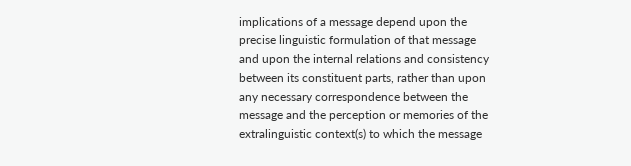implications of a message depend upon the precise linguistic formulation of that message and upon the internal relations and consistency between its constituent parts, rather than upon any necessary correspondence between the message and the perception or memories of the extralinguistic context(s) to which the message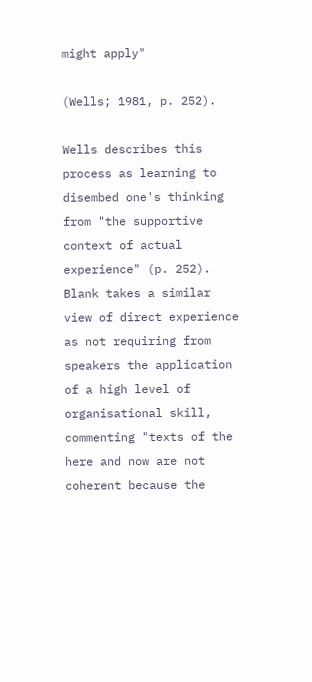might apply"

(Wells; 1981, p. 252).

Wells describes this process as learning to disembed one's thinking from "the supportive context of actual experience" (p. 252). Blank takes a similar view of direct experience as not requiring from speakers the application of a high level of organisational skill, commenting "texts of the here and now are not coherent because the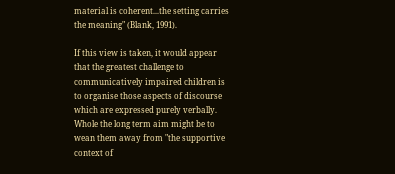material is coherent...the setting carries the meaning" (Blank, 1991).

If this view is taken, it would appear that the greatest challenge to communicatively impaired children is to organise those aspects of discourse which are expressed purely verbally. Whole the long term aim might be to wean them away from "the supportive context of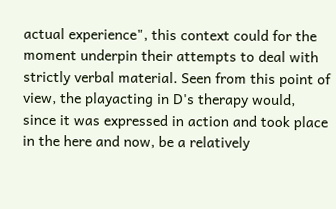actual experience", this context could for the moment underpin their attempts to deal with strictly verbal material. Seen from this point of view, the playacting in D's therapy would, since it was expressed in action and took place in the here and now, be a relatively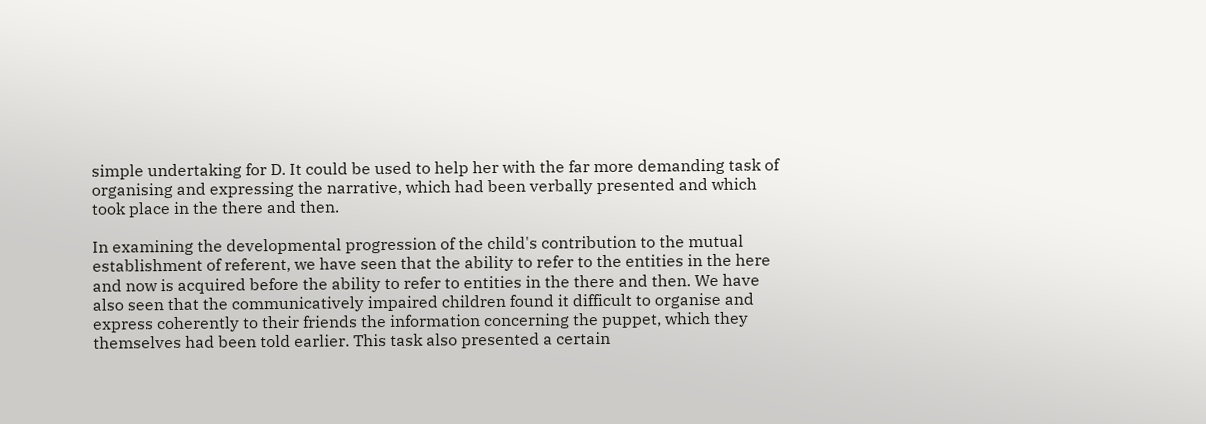simple undertaking for D. It could be used to help her with the far more demanding task of organising and expressing the narrative, which had been verbally presented and which took place in the there and then.

In examining the developmental progression of the child's contribution to the mutual establishment of referent, we have seen that the ability to refer to the entities in the here and now is acquired before the ability to refer to entities in the there and then. We have also seen that the communicatively impaired children found it difficult to organise and express coherently to their friends the information concerning the puppet, which they themselves had been told earlier. This task also presented a certain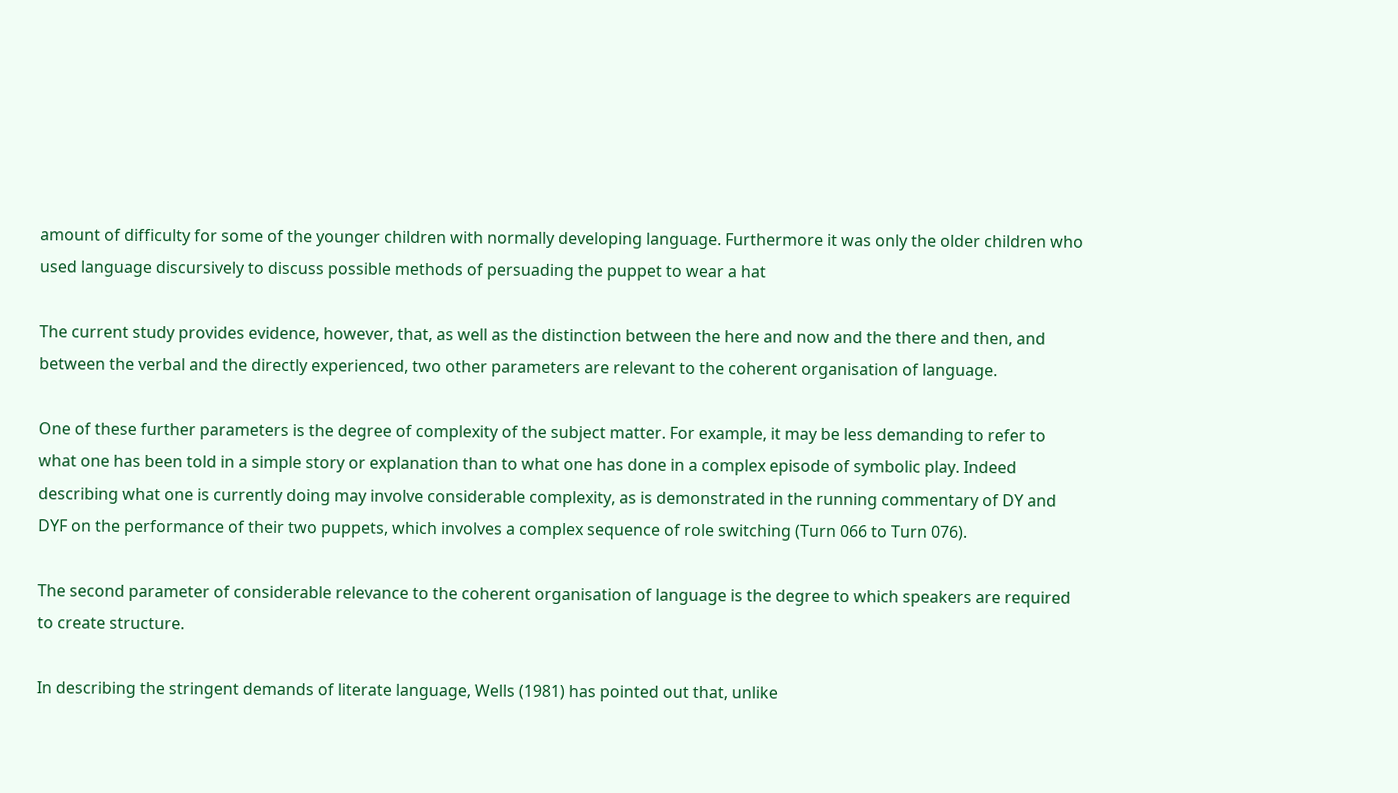amount of difficulty for some of the younger children with normally developing language. Furthermore it was only the older children who used language discursively to discuss possible methods of persuading the puppet to wear a hat

The current study provides evidence, however, that, as well as the distinction between the here and now and the there and then, and between the verbal and the directly experienced, two other parameters are relevant to the coherent organisation of language.

One of these further parameters is the degree of complexity of the subject matter. For example, it may be less demanding to refer to what one has been told in a simple story or explanation than to what one has done in a complex episode of symbolic play. Indeed describing what one is currently doing may involve considerable complexity, as is demonstrated in the running commentary of DY and DYF on the performance of their two puppets, which involves a complex sequence of role switching (Turn 066 to Turn 076).

The second parameter of considerable relevance to the coherent organisation of language is the degree to which speakers are required to create structure.

In describing the stringent demands of literate language, Wells (1981) has pointed out that, unlike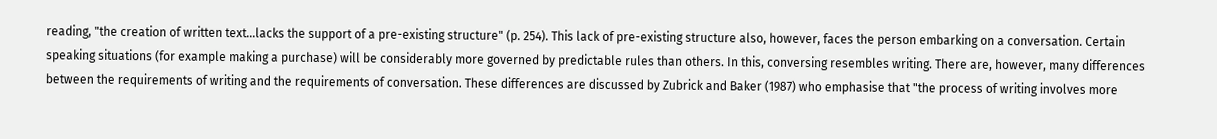reading, "the creation of written text...lacks the support of a pre-existing structure" (p. 254). This lack of pre-existing structure also, however, faces the person embarking on a conversation. Certain speaking situations (for example making a purchase) will be considerably more governed by predictable rules than others. In this, conversing resembles writing. There are, however, many differences between the requirements of writing and the requirements of conversation. These differences are discussed by Zubrick and Baker (1987) who emphasise that "the process of writing involves more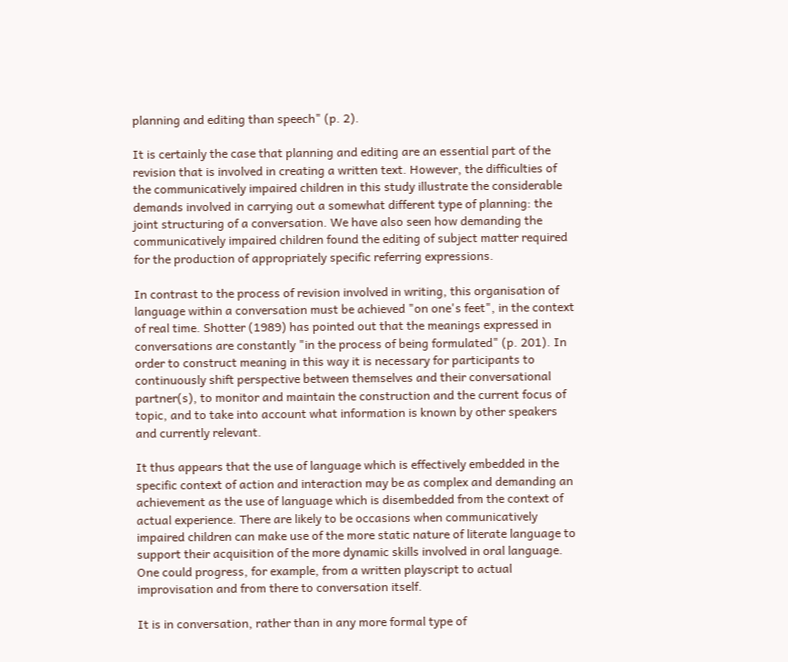planning and editing than speech" (p. 2).

It is certainly the case that planning and editing are an essential part of the revision that is involved in creating a written text. However, the difficulties of the communicatively impaired children in this study illustrate the considerable demands involved in carrying out a somewhat different type of planning: the joint structuring of a conversation. We have also seen how demanding the communicatively impaired children found the editing of subject matter required for the production of appropriately specific referring expressions.

In contrast to the process of revision involved in writing, this organisation of language within a conversation must be achieved "on one's feet", in the context of real time. Shotter (1989) has pointed out that the meanings expressed in conversations are constantly "in the process of being formulated" (p. 201). In order to construct meaning in this way it is necessary for participants to continuously shift perspective between themselves and their conversational partner(s), to monitor and maintain the construction and the current focus of topic, and to take into account what information is known by other speakers and currently relevant.

It thus appears that the use of language which is effectively embedded in the specific context of action and interaction may be as complex and demanding an achievement as the use of language which is disembedded from the context of actual experience. There are likely to be occasions when communicatively impaired children can make use of the more static nature of literate language to support their acquisition of the more dynamic skills involved in oral language. One could progress, for example, from a written playscript to actual improvisation and from there to conversation itself.

It is in conversation, rather than in any more formal type of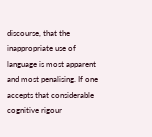discourse, that the inappropriate use of language is most apparent and most penalising. If one accepts that considerable cognitive rigour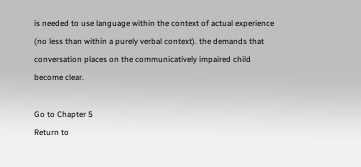is needed to use language within the context of actual experience (no less than within a purely verbal context). the demands that conversation places on the communicatively impaired child become clear.

Go to Chapter 5
Return to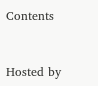Contents


Hosted by